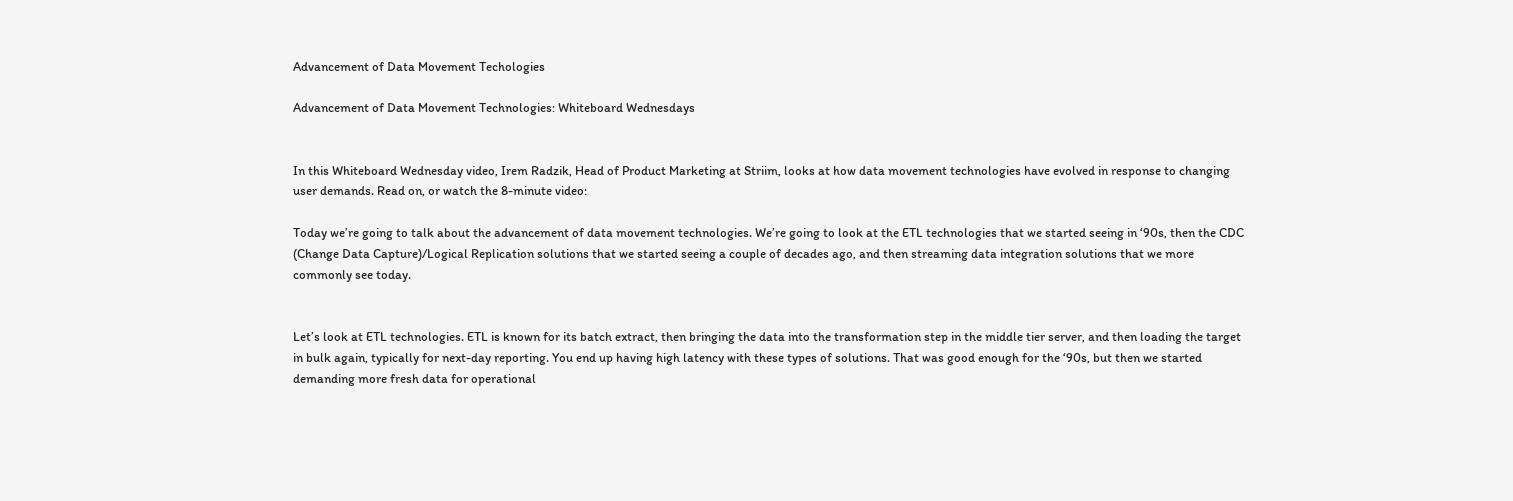Advancement of Data Movement Techologies

Advancement of Data Movement Technologies: Whiteboard Wednesdays


In this Whiteboard Wednesday video, Irem Radzik, Head of Product Marketing at Striim, looks at how data movement technologies have evolved in response to changing user demands. Read on, or watch the 8-minute video:

Today we’re going to talk about the advancement of data movement technologies. We’re going to look at the ETL technologies that we started seeing in ‘90s, then the CDC (Change Data Capture)/Logical Replication solutions that we started seeing a couple of decades ago, and then streaming data integration solutions that we more commonly see today.


Let’s look at ETL technologies. ETL is known for its batch extract, then bringing the data into the transformation step in the middle tier server, and then loading the target in bulk again, typically for next-day reporting. You end up having high latency with these types of solutions. That was good enough for the ‘90s, but then we started demanding more fresh data for operational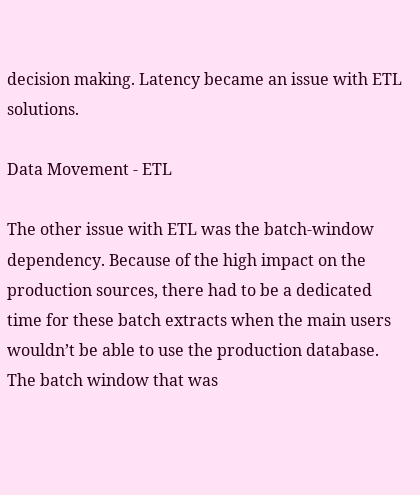decision making. Latency became an issue with ETL solutions.

Data Movement - ETL

The other issue with ETL was the batch-window dependency. Because of the high impact on the production sources, there had to be a dedicated time for these batch extracts when the main users wouldn’t be able to use the production database. The batch window that was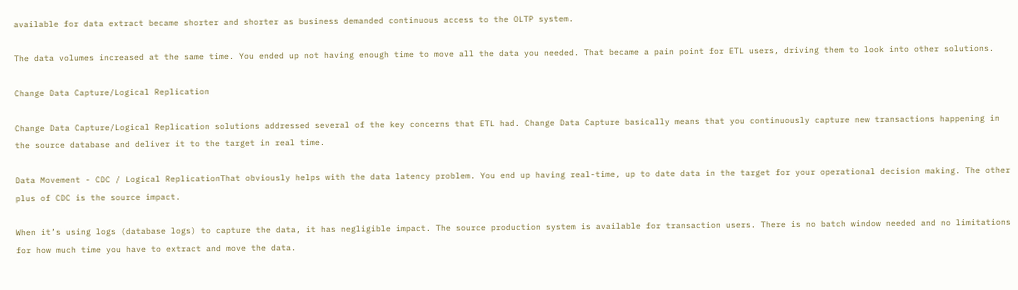available for data extract became shorter and shorter as business demanded continuous access to the OLTP system.

The data volumes increased at the same time. You ended up not having enough time to move all the data you needed. That became a pain point for ETL users, driving them to look into other solutions.

Change Data Capture/Logical Replication

Change Data Capture/Logical Replication solutions addressed several of the key concerns that ETL had. Change Data Capture basically means that you continuously capture new transactions happening in the source database and deliver it to the target in real time.

Data Movement - CDC / Logical ReplicationThat obviously helps with the data latency problem. You end up having real-time, up to date data in the target for your operational decision making. The other plus of CDC is the source impact.

When it’s using logs (database logs) to capture the data, it has negligible impact. The source production system is available for transaction users. There is no batch window needed and no limitations for how much time you have to extract and move the data.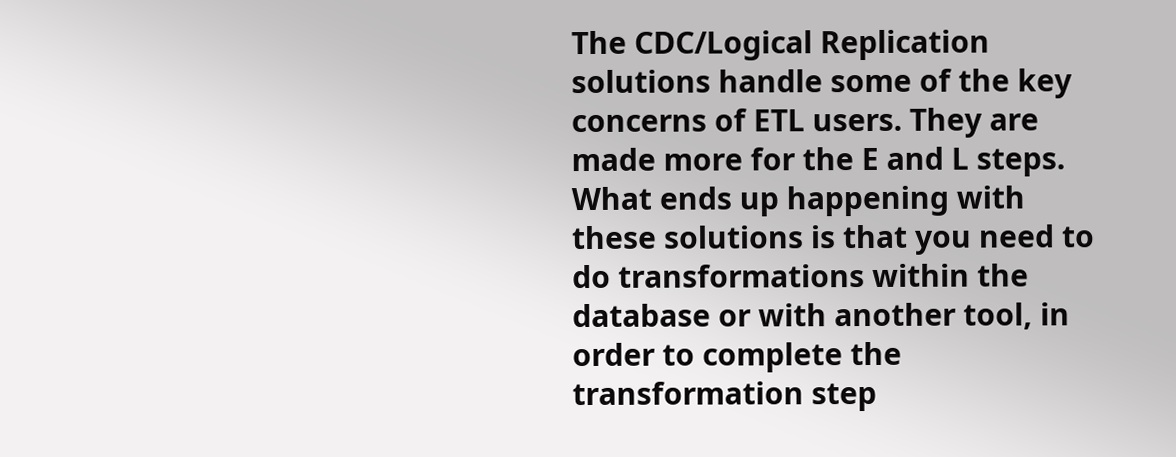The CDC/Logical Replication solutions handle some of the key concerns of ETL users. They are made more for the E and L steps. What ends up happening with these solutions is that you need to do transformations within the database or with another tool, in order to complete the transformation step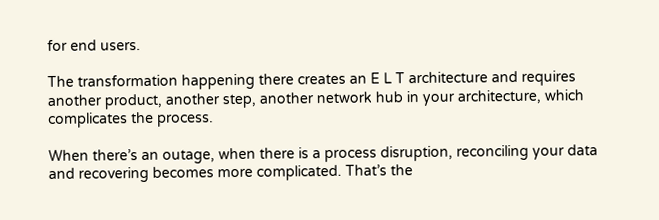for end users.

The transformation happening there creates an E L T architecture and requires another product, another step, another network hub in your architecture, which complicates the process.

When there’s an outage, when there is a process disruption, reconciling your data and recovering becomes more complicated. That’s the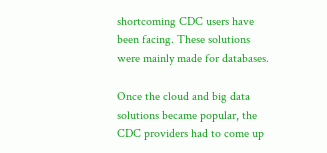shortcoming CDC users have been facing. These solutions were mainly made for databases.

Once the cloud and big data solutions became popular, the CDC providers had to come up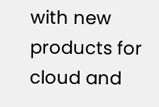with new products for cloud and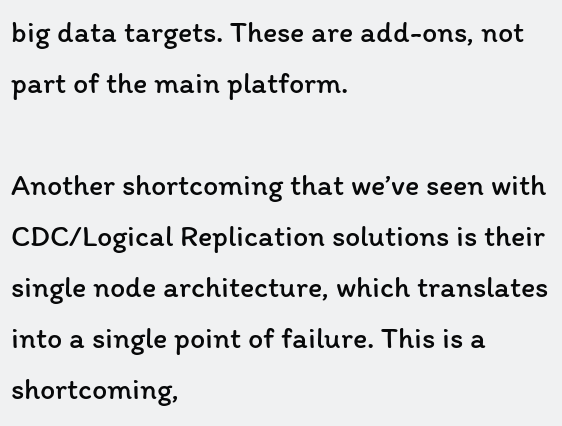big data targets. These are add-ons, not part of the main platform.

Another shortcoming that we’ve seen with CDC/Logical Replication solutions is their single node architecture, which translates into a single point of failure. This is a shortcoming,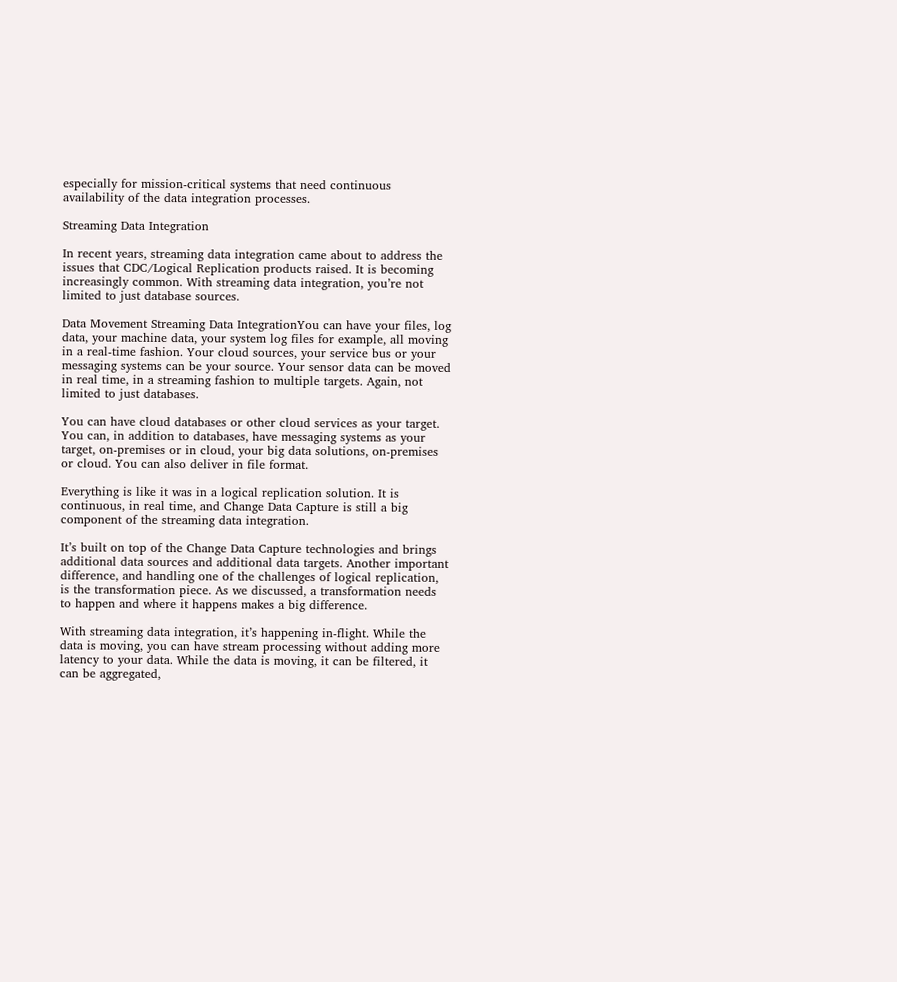especially for mission-critical systems that need continuous availability of the data integration processes.

Streaming Data Integration

In recent years, streaming data integration came about to address the issues that CDC/Logical Replication products raised. It is becoming increasingly common. With streaming data integration, you’re not limited to just database sources.

Data Movement Streaming Data IntegrationYou can have your files, log data, your machine data, your system log files for example, all moving in a real-time fashion. Your cloud sources, your service bus or your messaging systems can be your source. Your sensor data can be moved in real time, in a streaming fashion to multiple targets. Again, not limited to just databases.

You can have cloud databases or other cloud services as your target. You can, in addition to databases, have messaging systems as your target, on-premises or in cloud, your big data solutions, on-premises or cloud. You can also deliver in file format.

Everything is like it was in a logical replication solution. It is continuous, in real time, and Change Data Capture is still a big component of the streaming data integration.

It’s built on top of the Change Data Capture technologies and brings additional data sources and additional data targets. Another important difference, and handling one of the challenges of logical replication, is the transformation piece. As we discussed, a transformation needs to happen and where it happens makes a big difference.

With streaming data integration, it’s happening in-flight. While the data is moving, you can have stream processing without adding more latency to your data. While the data is moving, it can be filtered, it can be aggregated,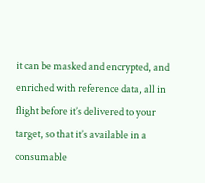it can be masked and encrypted, and enriched with reference data, all in flight before it’s delivered to your target, so that it’s available in a consumable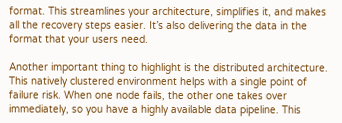format. This streamlines your architecture, simplifies it, and makes all the recovery steps easier. It’s also delivering the data in the format that your users need.

Another important thing to highlight is the distributed architecture. This natively clustered environment helps with a single point of failure risk. When one node fails, the other one takes over immediately, so you have a highly available data pipeline. This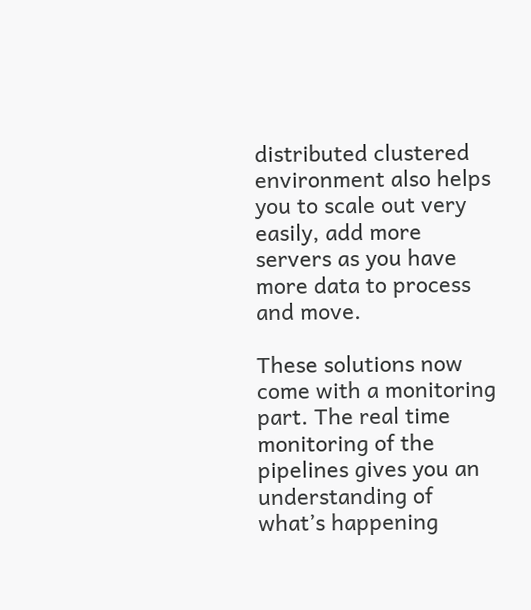distributed clustered environment also helps you to scale out very easily, add more servers as you have more data to process and move.

These solutions now come with a monitoring part. The real time monitoring of the pipelines gives you an understanding of what’s happening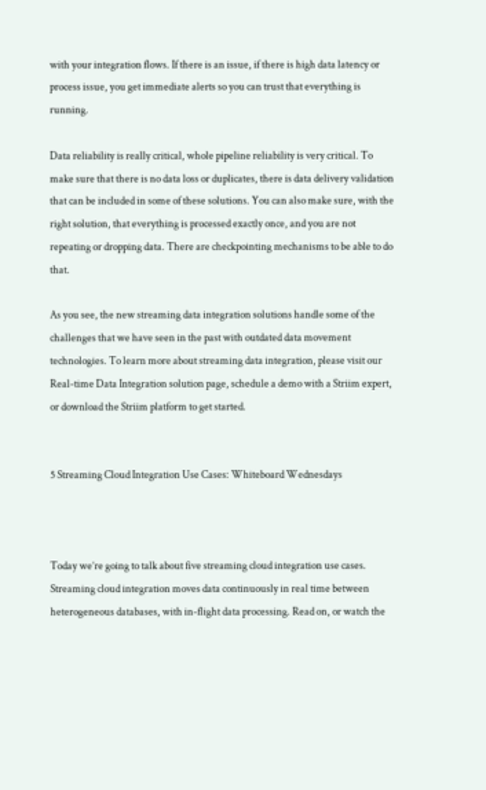with your integration flows. If there is an issue, if there is high data latency or process issue, you get immediate alerts so you can trust that everything is running.

Data reliability is really critical, whole pipeline reliability is very critical. To make sure that there is no data loss or duplicates, there is data delivery validation that can be included in some of these solutions. You can also make sure, with the right solution, that everything is processed exactly once, and you are not repeating or dropping data. There are checkpointing mechanisms to be able to do that.

As you see, the new streaming data integration solutions handle some of the challenges that we have seen in the past with outdated data movement technologies. To learn more about streaming data integration, please visit our Real-time Data Integration solution page, schedule a demo with a Striim expert, or download the Striim platform to get started.


5 Streaming Cloud Integration Use Cases: Whiteboard Wednesdays



Today we’re going to talk about five streaming cloud integration use cases. Streaming cloud integration moves data continuously in real time between heterogeneous databases, with in-flight data processing. Read on, or watch the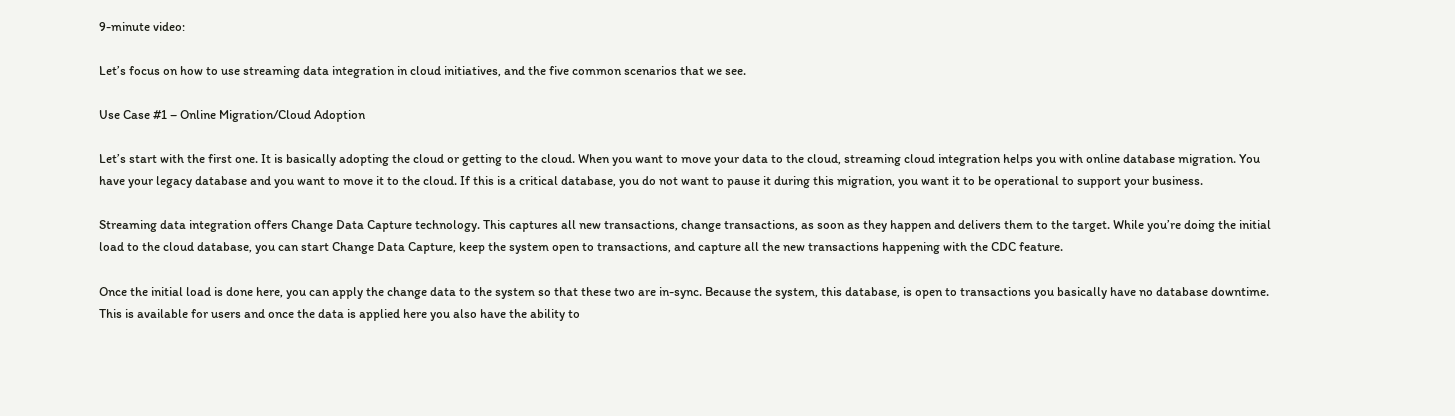9-minute video:

Let’s focus on how to use streaming data integration in cloud initiatives, and the five common scenarios that we see.

Use Case #1 – Online Migration/Cloud Adoption

Let’s start with the first one. It is basically adopting the cloud or getting to the cloud. When you want to move your data to the cloud, streaming cloud integration helps you with online database migration. You have your legacy database and you want to move it to the cloud. If this is a critical database, you do not want to pause it during this migration, you want it to be operational to support your business.

Streaming data integration offers Change Data Capture technology. This captures all new transactions, change transactions, as soon as they happen and delivers them to the target. While you’re doing the initial load to the cloud database, you can start Change Data Capture, keep the system open to transactions, and capture all the new transactions happening with the CDC feature.

Once the initial load is done here, you can apply the change data to the system so that these two are in-sync. Because the system, this database, is open to transactions you basically have no database downtime. This is available for users and once the data is applied here you also have the ability to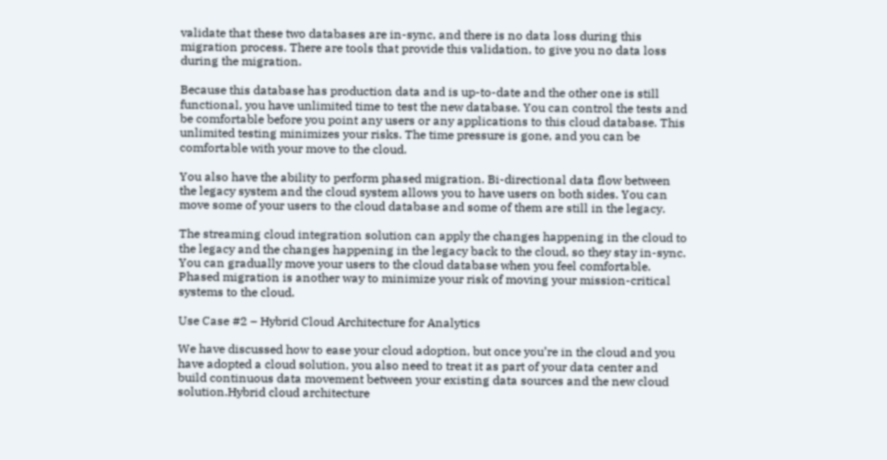validate that these two databases are in-sync, and there is no data loss during this migration process. There are tools that provide this validation, to give you no data loss during the migration.

Because this database has production data and is up-to-date and the other one is still functional, you have unlimited time to test the new database. You can control the tests and be comfortable before you point any users or any applications to this cloud database. This unlimited testing minimizes your risks. The time pressure is gone, and you can be comfortable with your move to the cloud.

You also have the ability to perform phased migration. Bi-directional data flow between the legacy system and the cloud system allows you to have users on both sides. You can move some of your users to the cloud database and some of them are still in the legacy.

The streaming cloud integration solution can apply the changes happening in the cloud to the legacy and the changes happening in the legacy back to the cloud, so they stay in-sync. You can gradually move your users to the cloud database when you feel comfortable. Phased migration is another way to minimize your risk of moving your mission-critical systems to the cloud.

Use Case #2 – Hybrid Cloud Architecture for Analytics

We have discussed how to ease your cloud adoption, but once you’re in the cloud and you have adopted a cloud solution, you also need to treat it as part of your data center and build continuous data movement between your existing data sources and the new cloud solution.Hybrid cloud architecture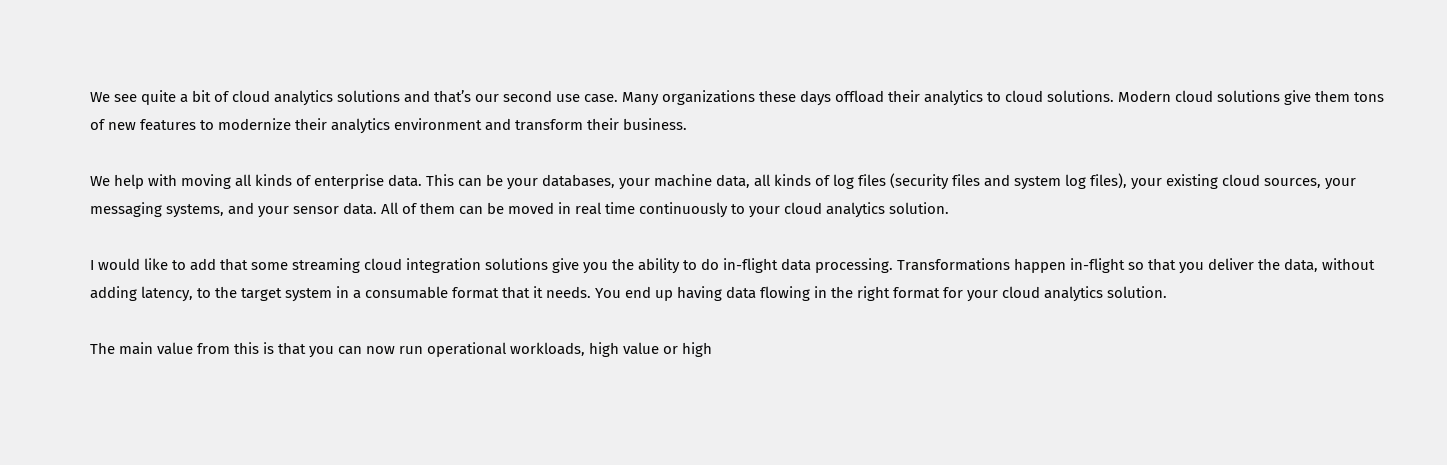We see quite a bit of cloud analytics solutions and that’s our second use case. Many organizations these days offload their analytics to cloud solutions. Modern cloud solutions give them tons of new features to modernize their analytics environment and transform their business.

We help with moving all kinds of enterprise data. This can be your databases, your machine data, all kinds of log files (security files and system log files), your existing cloud sources, your messaging systems, and your sensor data. All of them can be moved in real time continuously to your cloud analytics solution.

I would like to add that some streaming cloud integration solutions give you the ability to do in-flight data processing. Transformations happen in-flight so that you deliver the data, without adding latency, to the target system in a consumable format that it needs. You end up having data flowing in the right format for your cloud analytics solution.

The main value from this is that you can now run operational workloads, high value or high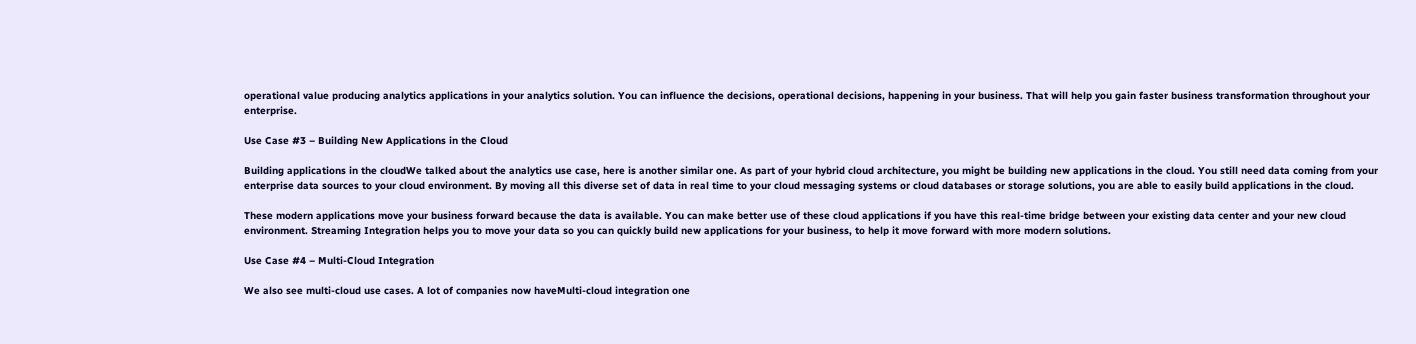operational value producing analytics applications in your analytics solution. You can influence the decisions, operational decisions, happening in your business. That will help you gain faster business transformation throughout your enterprise.

Use Case #3 – Building New Applications in the Cloud

Building applications in the cloudWe talked about the analytics use case, here is another similar one. As part of your hybrid cloud architecture, you might be building new applications in the cloud. You still need data coming from your enterprise data sources to your cloud environment. By moving all this diverse set of data in real time to your cloud messaging systems or cloud databases or storage solutions, you are able to easily build applications in the cloud.

These modern applications move your business forward because the data is available. You can make better use of these cloud applications if you have this real-time bridge between your existing data center and your new cloud environment. Streaming Integration helps you to move your data so you can quickly build new applications for your business, to help it move forward with more modern solutions.

Use Case #4 – Multi-Cloud Integration

We also see multi-cloud use cases. A lot of companies now haveMulti-cloud integration one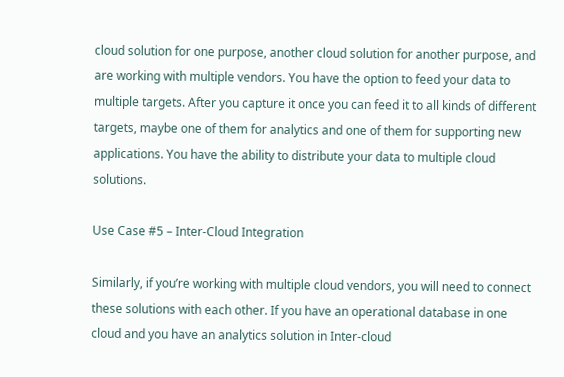cloud solution for one purpose, another cloud solution for another purpose, and are working with multiple vendors. You have the option to feed your data to multiple targets. After you capture it once you can feed it to all kinds of different targets, maybe one of them for analytics and one of them for supporting new applications. You have the ability to distribute your data to multiple cloud solutions.

Use Case #5 – Inter-Cloud Integration

Similarly, if you’re working with multiple cloud vendors, you will need to connect these solutions with each other. If you have an operational database in one cloud and you have an analytics solution in Inter-cloud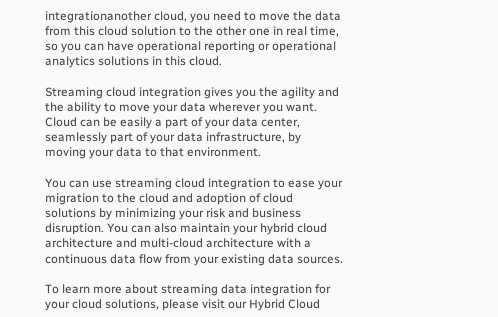integrationanother cloud, you need to move the data from this cloud solution to the other one in real time, so you can have operational reporting or operational analytics solutions in this cloud.

Streaming cloud integration gives you the agility and the ability to move your data wherever you want. Cloud can be easily a part of your data center, seamlessly part of your data infrastructure, by moving your data to that environment.

You can use streaming cloud integration to ease your migration to the cloud and adoption of cloud solutions by minimizing your risk and business disruption. You can also maintain your hybrid cloud architecture and multi-cloud architecture with a continuous data flow from your existing data sources.

To learn more about streaming data integration for your cloud solutions, please visit our Hybrid Cloud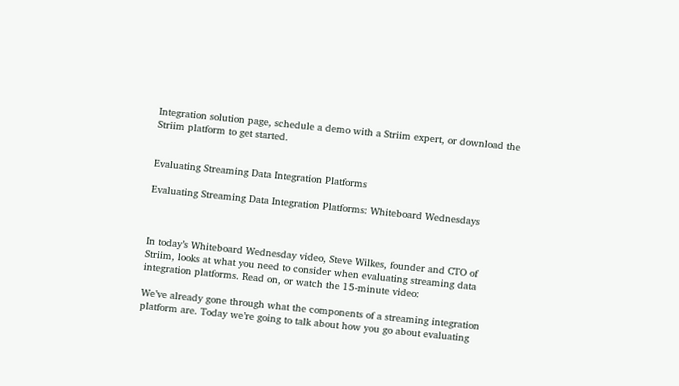Integration solution page, schedule a demo with a Striim expert, or download the Striim platform to get started.


Evaluating Streaming Data Integration Platforms

Evaluating Streaming Data Integration Platforms: Whiteboard Wednesdays



In today’s Whiteboard Wednesday video, Steve Wilkes, founder and CTO of Striim, looks at what you need to consider when evaluating streaming data integration platforms. Read on, or watch the 15-minute video:

We’ve already gone through what the components of a streaming integration platform are. Today we’re going to talk about how you go about evaluating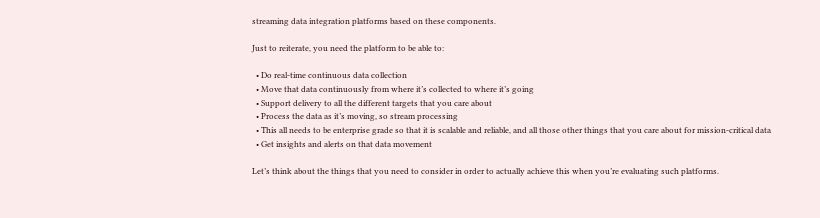streaming data integration platforms based on these components.

Just to reiterate, you need the platform to be able to:

  • Do real-time continuous data collection
  • Move that data continuously from where it’s collected to where it’s going
  • Support delivery to all the different targets that you care about
  • Process the data as it’s moving, so stream processing
  • This all needs to be enterprise grade so that it is scalable and reliable, and all those other things that you care about for mission-critical data
  • Get insights and alerts on that data movement

Let’s think about the things that you need to consider in order to actually achieve this when you’re evaluating such platforms.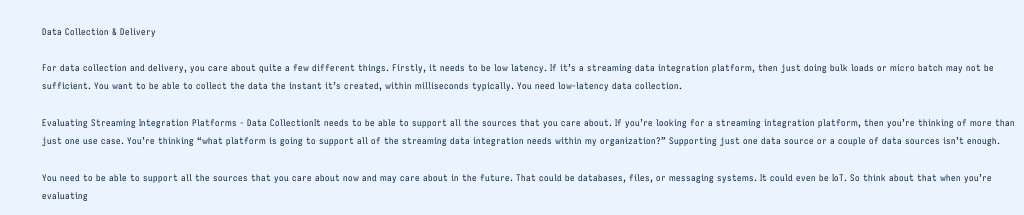Data Collection & Delivery

For data collection and delivery, you care about quite a few different things. Firstly, it needs to be low latency. If it’s a streaming data integration platform, then just doing bulk loads or micro batch may not be sufficient. You want to be able to collect the data the instant it’s created, within milliseconds typically. You need low-latency data collection.

Evaluating Streaming Integration Platforms - Data CollectionIt needs to be able to support all the sources that you care about. If you’re looking for a streaming integration platform, then you’re thinking of more than just one use case. You’re thinking “what platform is going to support all of the streaming data integration needs within my organization?” Supporting just one data source or a couple of data sources isn’t enough.

You need to be able to support all the sources that you care about now and may care about in the future. That could be databases, files, or messaging systems. It could even be IoT. So think about that when you’re evaluating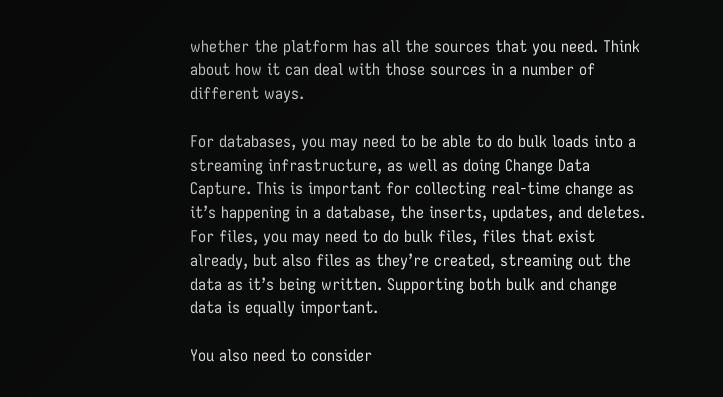whether the platform has all the sources that you need. Think about how it can deal with those sources in a number of different ways.

For databases, you may need to be able to do bulk loads into a streaming infrastructure, as well as doing Change Data Capture. This is important for collecting real-time change as it’s happening in a database, the inserts, updates, and deletes. For files, you may need to do bulk files, files that exist already, but also files as they’re created, streaming out the data as it’s being written. Supporting both bulk and change data is equally important.

You also need to consider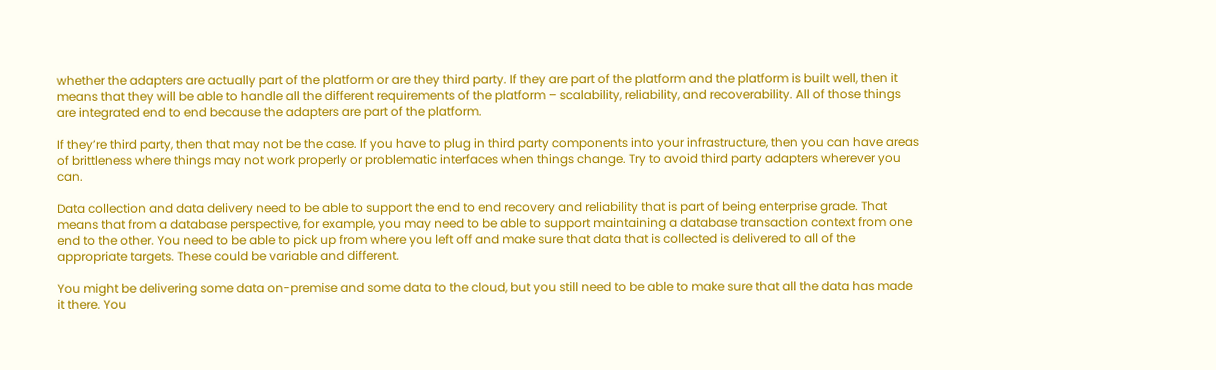whether the adapters are actually part of the platform or are they third party. If they are part of the platform and the platform is built well, then it means that they will be able to handle all the different requirements of the platform – scalability, reliability, and recoverability. All of those things are integrated end to end because the adapters are part of the platform.

If they’re third party, then that may not be the case. If you have to plug in third party components into your infrastructure, then you can have areas of brittleness where things may not work properly or problematic interfaces when things change. Try to avoid third party adapters wherever you can.

Data collection and data delivery need to be able to support the end to end recovery and reliability that is part of being enterprise grade. That means that from a database perspective, for example, you may need to be able to support maintaining a database transaction context from one end to the other. You need to be able to pick up from where you left off and make sure that data that is collected is delivered to all of the appropriate targets. These could be variable and different.

You might be delivering some data on-premise and some data to the cloud, but you still need to be able to make sure that all the data has made it there. You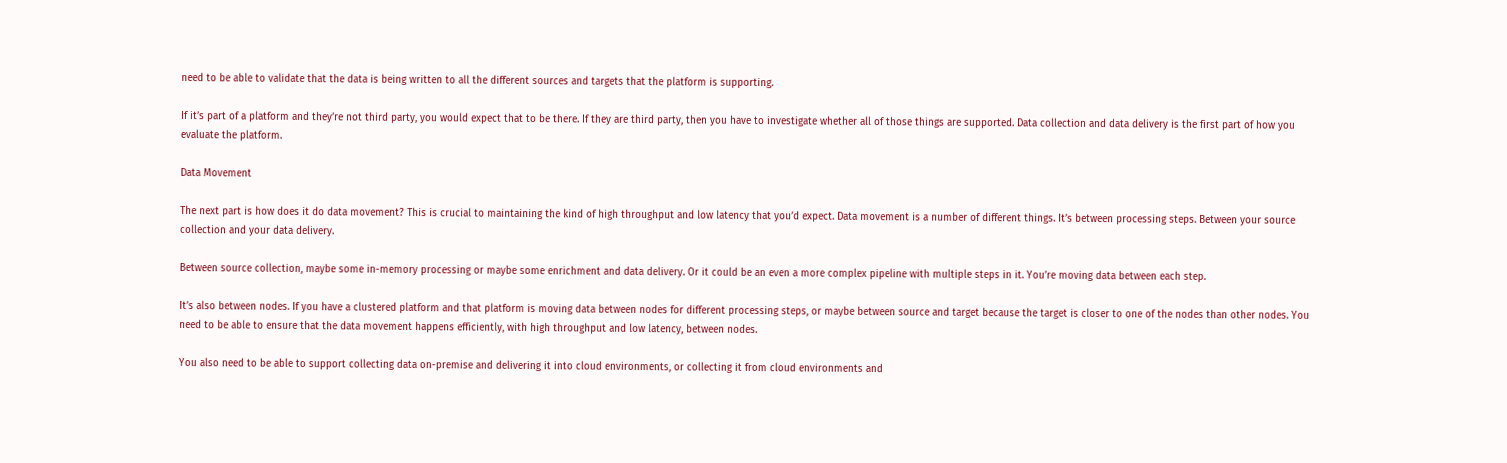need to be able to validate that the data is being written to all the different sources and targets that the platform is supporting.

If it’s part of a platform and they’re not third party, you would expect that to be there. If they are third party, then you have to investigate whether all of those things are supported. Data collection and data delivery is the first part of how you evaluate the platform.

Data Movement

The next part is how does it do data movement? This is crucial to maintaining the kind of high throughput and low latency that you’d expect. Data movement is a number of different things. It’s between processing steps. Between your source collection and your data delivery.

Between source collection, maybe some in-memory processing or maybe some enrichment and data delivery. Or it could be an even a more complex pipeline with multiple steps in it. You’re moving data between each step.

It’s also between nodes. If you have a clustered platform and that platform is moving data between nodes for different processing steps, or maybe between source and target because the target is closer to one of the nodes than other nodes. You need to be able to ensure that the data movement happens efficiently, with high throughput and low latency, between nodes.

You also need to be able to support collecting data on-premise and delivering it into cloud environments, or collecting it from cloud environments and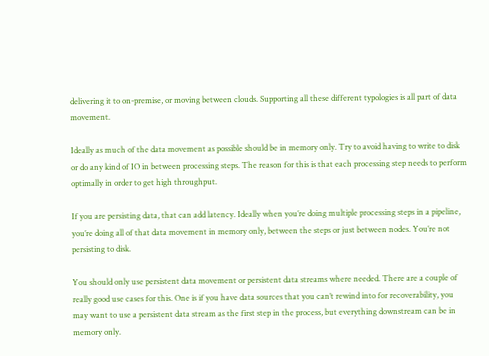delivering it to on-premise, or moving between clouds. Supporting all these different typologies is all part of data movement.

Ideally as much of the data movement as possible should be in memory only. Try to avoid having to write to disk or do any kind of IO in between processing steps. The reason for this is that each processing step needs to perform optimally in order to get high throughput.

If you are persisting data, that can add latency. Ideally when you’re doing multiple processing steps in a pipeline, you’re doing all of that data movement in memory only, between the steps or just between nodes. You’re not persisting to disk.

You should only use persistent data movement or persistent data streams where needed. There are a couple of really good use cases for this. One is if you have data sources that you can’t rewind into for recoverability, you may want to use a persistent data stream as the first step in the process, but everything downstream can be in memory only.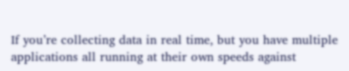If you’re collecting data in real time, but you have multiple applications all running at their own speeds against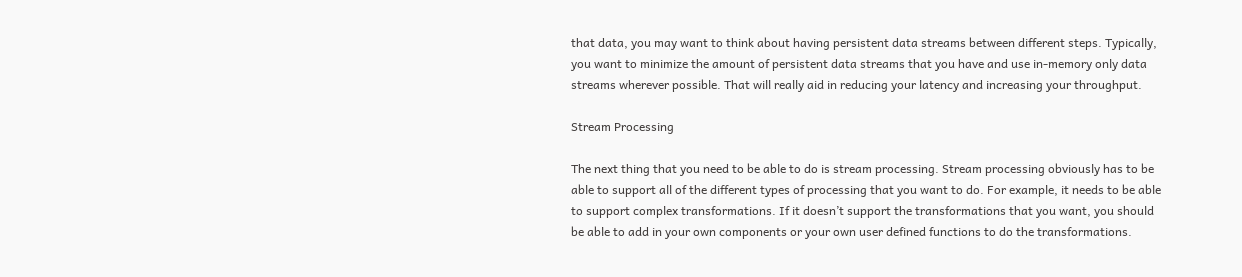that data, you may want to think about having persistent data streams between different steps. Typically, you want to minimize the amount of persistent data streams that you have and use in-memory only data streams wherever possible. That will really aid in reducing your latency and increasing your throughput.

Stream Processing

The next thing that you need to be able to do is stream processing. Stream processing obviously has to be able to support all of the different types of processing that you want to do. For example, it needs to be able to support complex transformations. If it doesn’t support the transformations that you want, you should be able to add in your own components or your own user defined functions to do the transformations.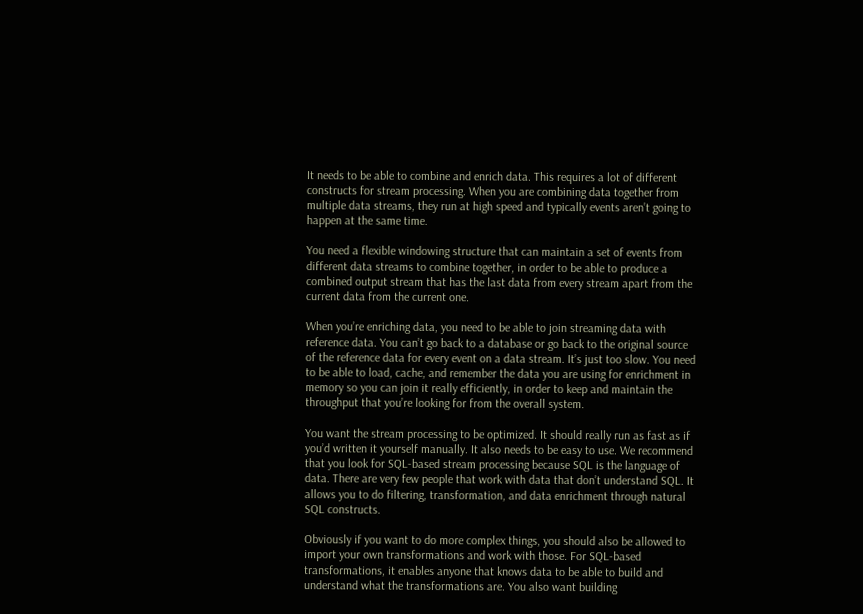It needs to be able to combine and enrich data. This requires a lot of different constructs for stream processing. When you are combining data together from multiple data streams, they run at high speed and typically events aren’t going to happen at the same time.

You need a flexible windowing structure that can maintain a set of events from different data streams to combine together, in order to be able to produce a combined output stream that has the last data from every stream apart from the current data from the current one.

When you’re enriching data, you need to be able to join streaming data with reference data. You can’t go back to a database or go back to the original source of the reference data for every event on a data stream. It’s just too slow. You need to be able to load, cache, and remember the data you are using for enrichment in memory so you can join it really efficiently, in order to keep and maintain the throughput that you’re looking for from the overall system.

You want the stream processing to be optimized. It should really run as fast as if you’d written it yourself manually. It also needs to be easy to use. We recommend that you look for SQL-based stream processing because SQL is the language of data. There are very few people that work with data that don’t understand SQL. It allows you to do filtering, transformation, and data enrichment through natural SQL constructs.

Obviously if you want to do more complex things, you should also be allowed to import your own transformations and work with those. For SQL-based transformations, it enables anyone that knows data to be able to build and understand what the transformations are. You also want building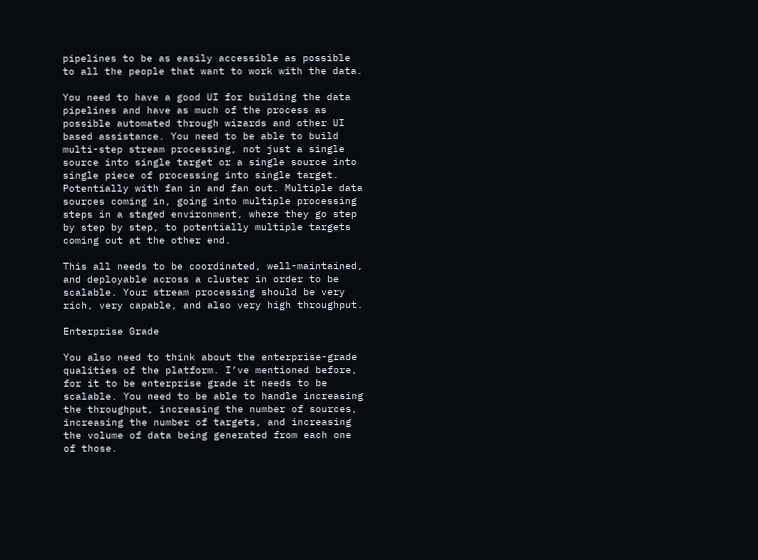pipelines to be as easily accessible as possible to all the people that want to work with the data.

You need to have a good UI for building the data pipelines and have as much of the process as possible automated through wizards and other UI based assistance. You need to be able to build multi-step stream processing, not just a single source into single target or a single source into single piece of processing into single target. Potentially with fan in and fan out. Multiple data sources coming in, going into multiple processing steps in a staged environment, where they go step by step by step, to potentially multiple targets coming out at the other end.

This all needs to be coordinated, well-maintained, and deployable across a cluster in order to be scalable. Your stream processing should be very rich, very capable, and also very high throughput.

Enterprise Grade

You also need to think about the enterprise-grade qualities of the platform. I’ve mentioned before, for it to be enterprise grade it needs to be scalable. You need to be able to handle increasing the throughput, increasing the number of sources, increasing the number of targets, and increasing the volume of data being generated from each one of those.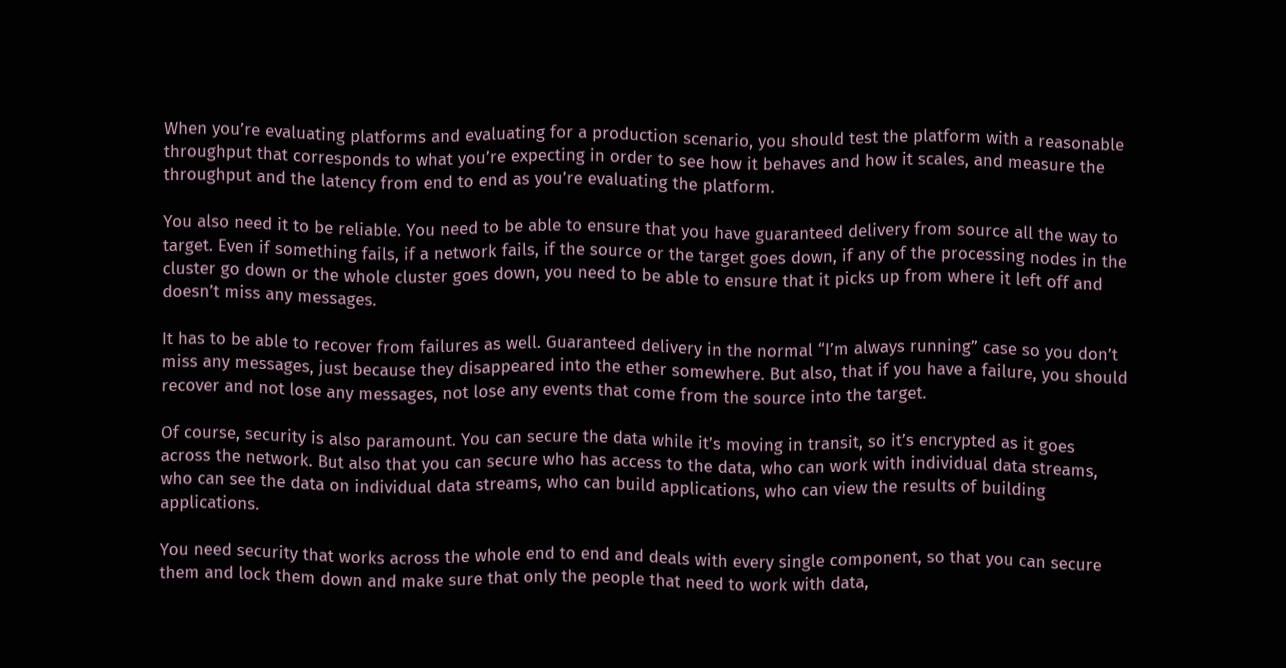When you’re evaluating platforms and evaluating for a production scenario, you should test the platform with a reasonable throughput that corresponds to what you’re expecting in order to see how it behaves and how it scales, and measure the throughput and the latency from end to end as you’re evaluating the platform.

You also need it to be reliable. You need to be able to ensure that you have guaranteed delivery from source all the way to target. Even if something fails, if a network fails, if the source or the target goes down, if any of the processing nodes in the cluster go down or the whole cluster goes down, you need to be able to ensure that it picks up from where it left off and doesn’t miss any messages.

It has to be able to recover from failures as well. Guaranteed delivery in the normal “I’m always running” case so you don’t miss any messages, just because they disappeared into the ether somewhere. But also, that if you have a failure, you should recover and not lose any messages, not lose any events that come from the source into the target.

Of course, security is also paramount. You can secure the data while it’s moving in transit, so it’s encrypted as it goes across the network. But also that you can secure who has access to the data, who can work with individual data streams, who can see the data on individual data streams, who can build applications, who can view the results of building applications.

You need security that works across the whole end to end and deals with every single component, so that you can secure them and lock them down and make sure that only the people that need to work with data,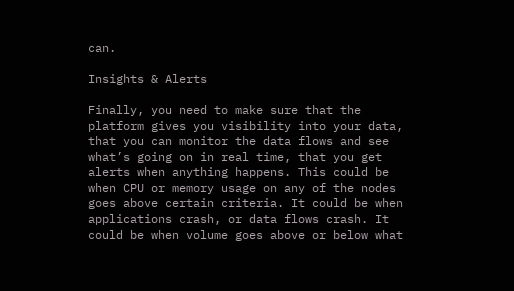can.

Insights & Alerts

Finally, you need to make sure that the platform gives you visibility into your data, that you can monitor the data flows and see what’s going on in real time, that you get alerts when anything happens. This could be when CPU or memory usage on any of the nodes goes above certain criteria. It could be when applications crash, or data flows crash. It could be when volume goes above or below what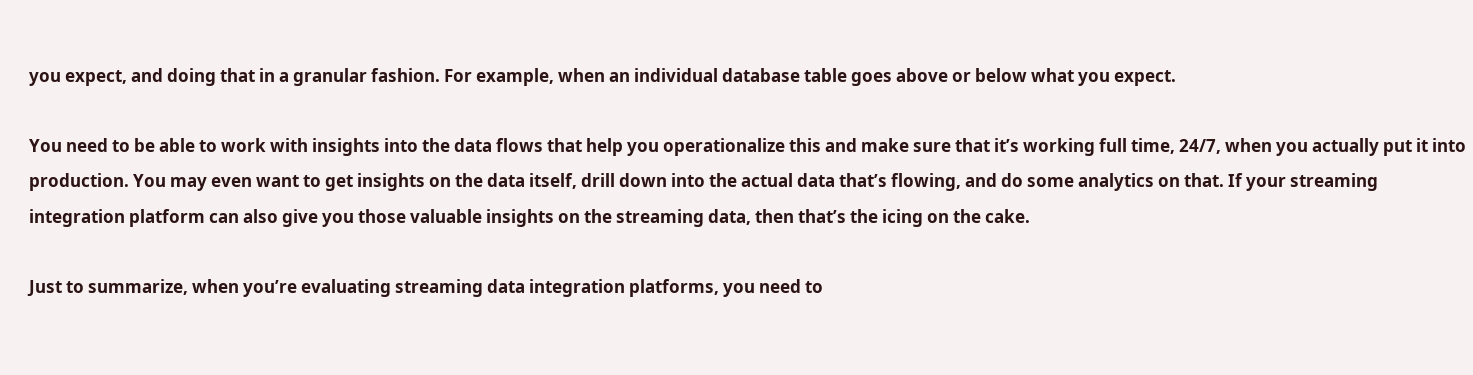you expect, and doing that in a granular fashion. For example, when an individual database table goes above or below what you expect.

You need to be able to work with insights into the data flows that help you operationalize this and make sure that it’s working full time, 24/7, when you actually put it into production. You may even want to get insights on the data itself, drill down into the actual data that’s flowing, and do some analytics on that. If your streaming integration platform can also give you those valuable insights on the streaming data, then that’s the icing on the cake.

Just to summarize, when you’re evaluating streaming data integration platforms, you need to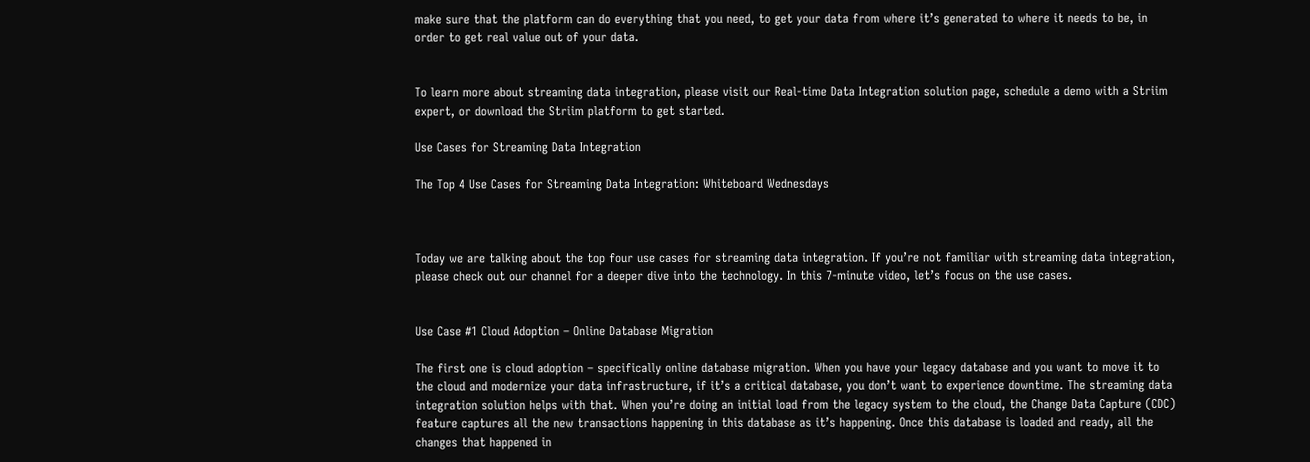make sure that the platform can do everything that you need, to get your data from where it’s generated to where it needs to be, in order to get real value out of your data.


To learn more about streaming data integration, please visit our Real-time Data Integration solution page, schedule a demo with a Striim expert, or download the Striim platform to get started.

Use Cases for Streaming Data Integration

The Top 4 Use Cases for Streaming Data Integration: Whiteboard Wednesdays



Today we are talking about the top four use cases for streaming data integration. If you’re not familiar with streaming data integration, please check out our channel for a deeper dive into the technology. In this 7-minute video, let’s focus on the use cases.


Use Case #1 Cloud Adoption – Online Database Migration

The first one is cloud adoption – specifically online database migration. When you have your legacy database and you want to move it to the cloud and modernize your data infrastructure, if it’s a critical database, you don’t want to experience downtime. The streaming data integration solution helps with that. When you’re doing an initial load from the legacy system to the cloud, the Change Data Capture (CDC) feature captures all the new transactions happening in this database as it’s happening. Once this database is loaded and ready, all the changes that happened in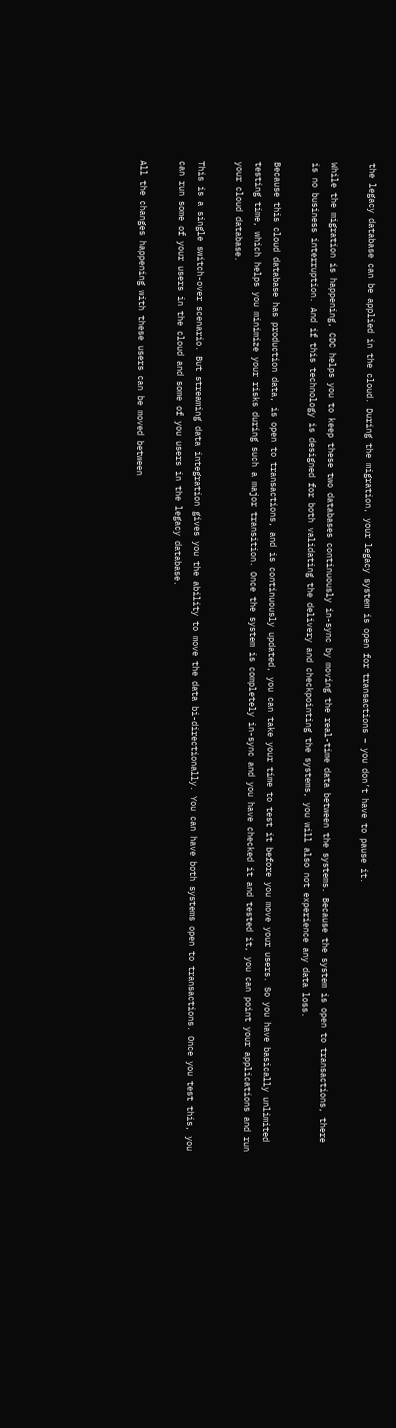the legacy database can be applied in the cloud. During the migration, your legacy system is open for transactions – you don’t have to pause it.

While the migration is happening, CDC helps you to keep these two databases continuously in-sync by moving the real-time data between the systems. Because the system is open to transactions, there is no business interruption. And if this technology is designed for both validating the delivery and checkpointing the systems, you will also not experience any data loss.

Because this cloud database has production data, is open to transactions, and is continuously updated, you can take your time to test it before you move your users. So you have basically unlimited testing time, which helps you minimize your risks during such a major transition. Once the system is completely in-sync and you have checked it and tested it, you can point your applications and run your cloud database.

This is a single switch-over scenario. But streaming data integration gives you the ability to move the data bi-directionally. You can have both systems open to transactions. Once you test this, you can run some of your users in the cloud and some of you users in the legacy database.

All the changes happening with these users can be moved between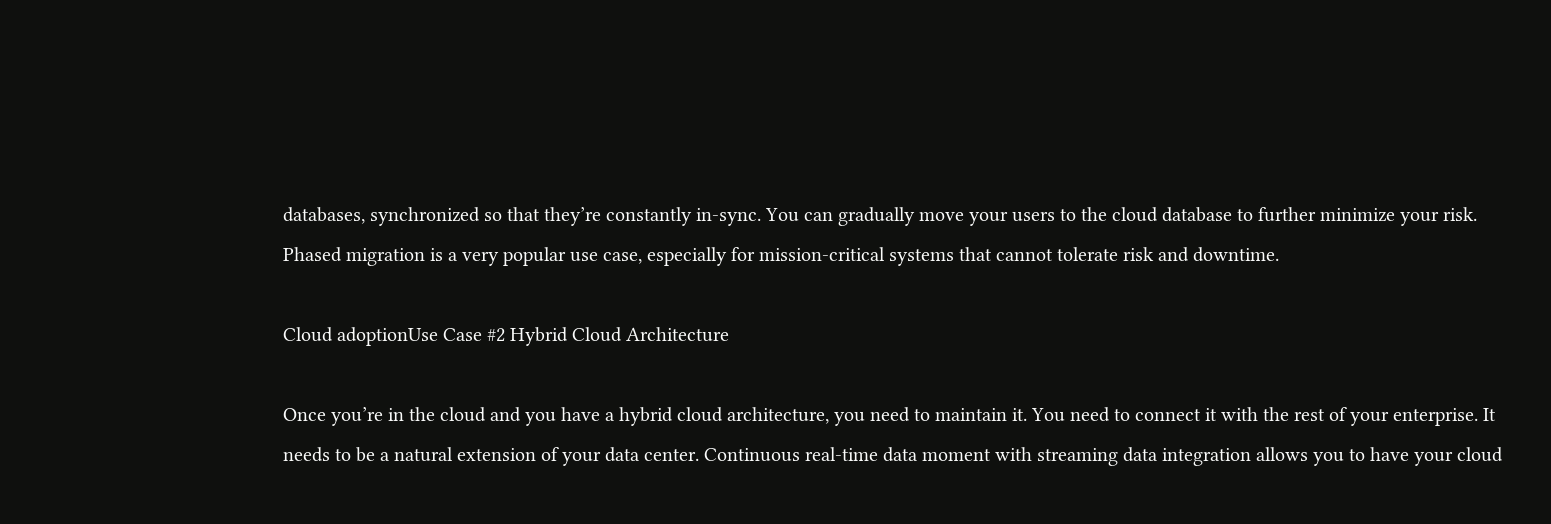databases, synchronized so that they’re constantly in-sync. You can gradually move your users to the cloud database to further minimize your risk. Phased migration is a very popular use case, especially for mission-critical systems that cannot tolerate risk and downtime.

Cloud adoptionUse Case #2 Hybrid Cloud Architecture

Once you’re in the cloud and you have a hybrid cloud architecture, you need to maintain it. You need to connect it with the rest of your enterprise. It needs to be a natural extension of your data center. Continuous real-time data moment with streaming data integration allows you to have your cloud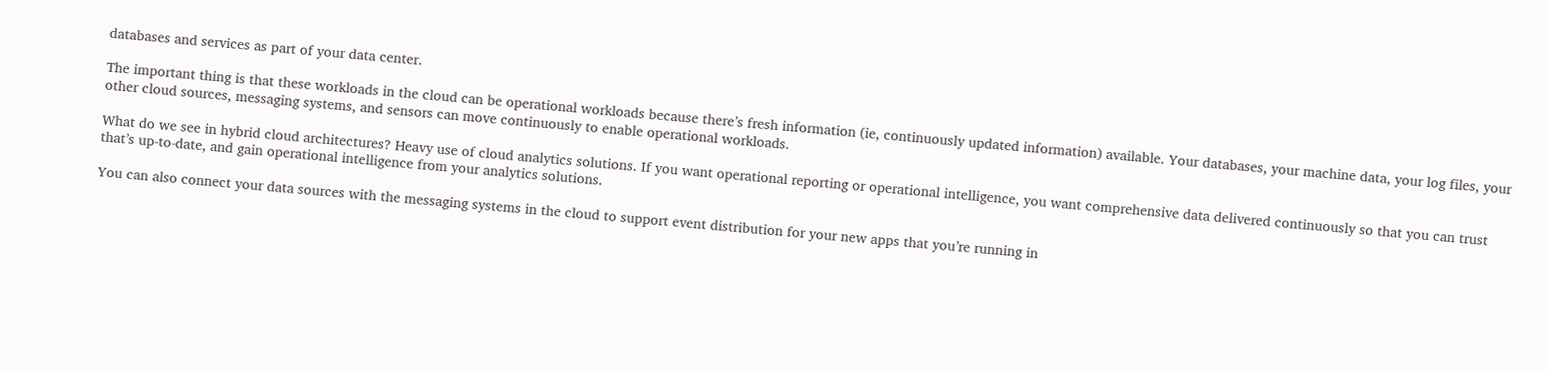databases and services as part of your data center.

The important thing is that these workloads in the cloud can be operational workloads because there’s fresh information (ie, continuously updated information) available. Your databases, your machine data, your log files, your other cloud sources, messaging systems, and sensors can move continuously to enable operational workloads.

What do we see in hybrid cloud architectures? Heavy use of cloud analytics solutions. If you want operational reporting or operational intelligence, you want comprehensive data delivered continuously so that you can trust that’s up-to-date, and gain operational intelligence from your analytics solutions.

You can also connect your data sources with the messaging systems in the cloud to support event distribution for your new apps that you’re running in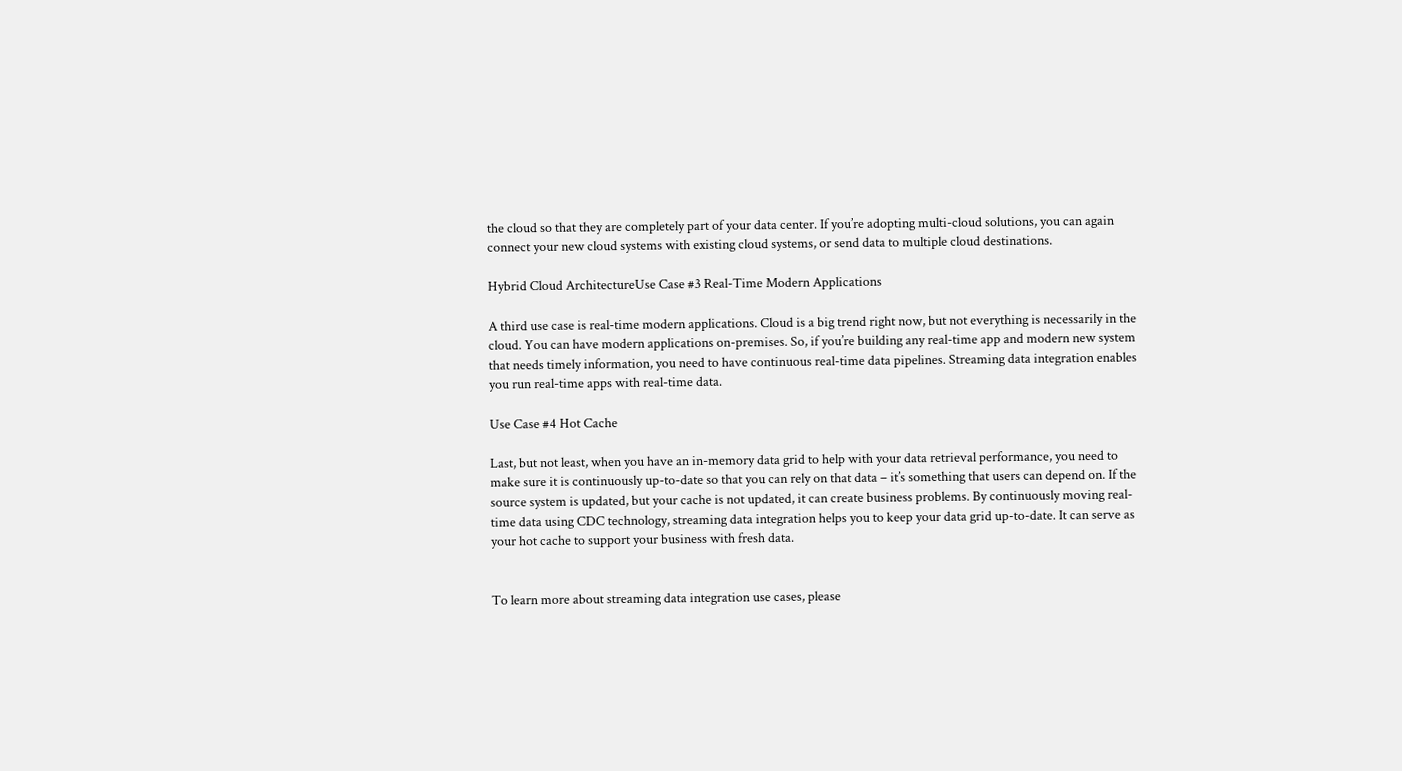the cloud so that they are completely part of your data center. If you’re adopting multi-cloud solutions, you can again connect your new cloud systems with existing cloud systems, or send data to multiple cloud destinations.

Hybrid Cloud ArchitectureUse Case #3 Real-Time Modern Applications

A third use case is real-time modern applications. Cloud is a big trend right now, but not everything is necessarily in the cloud. You can have modern applications on-premises. So, if you’re building any real-time app and modern new system that needs timely information, you need to have continuous real-time data pipelines. Streaming data integration enables you run real-time apps with real-time data.

Use Case #4 Hot Cache

Last, but not least, when you have an in-memory data grid to help with your data retrieval performance, you need to make sure it is continuously up-to-date so that you can rely on that data – it’s something that users can depend on. If the source system is updated, but your cache is not updated, it can create business problems. By continuously moving real-time data using CDC technology, streaming data integration helps you to keep your data grid up-to-date. It can serve as your hot cache to support your business with fresh data.


To learn more about streaming data integration use cases, please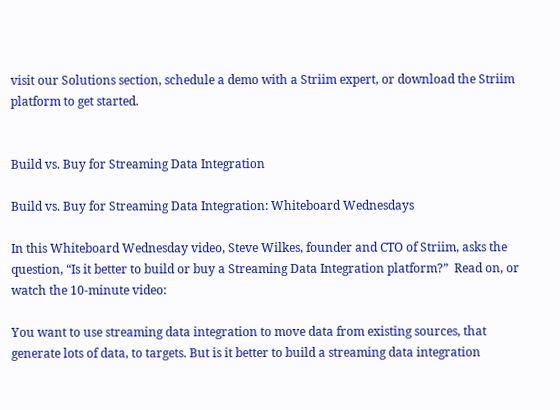visit our Solutions section, schedule a demo with a Striim expert, or download the Striim platform to get started.


Build vs. Buy for Streaming Data Integration

Build vs. Buy for Streaming Data Integration: Whiteboard Wednesdays

In this Whiteboard Wednesday video, Steve Wilkes, founder and CTO of Striim, asks the question, “Is it better to build or buy a Streaming Data Integration platform?”  Read on, or watch the 10-minute video:

You want to use streaming data integration to move data from existing sources, that generate lots of data, to targets. But is it better to build a streaming data integration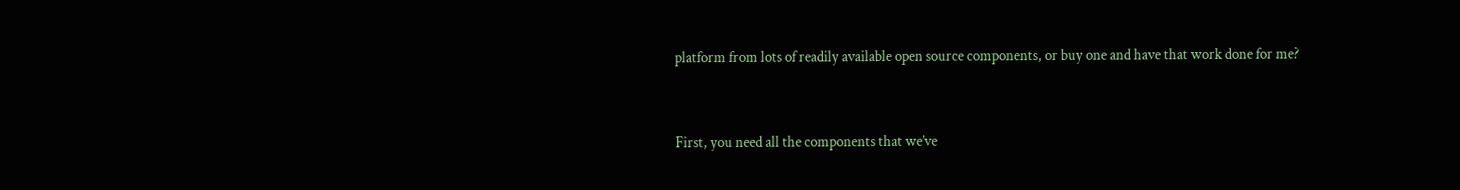platform from lots of readily available open source components, or buy one and have that work done for me?


First, you need all the components that we’ve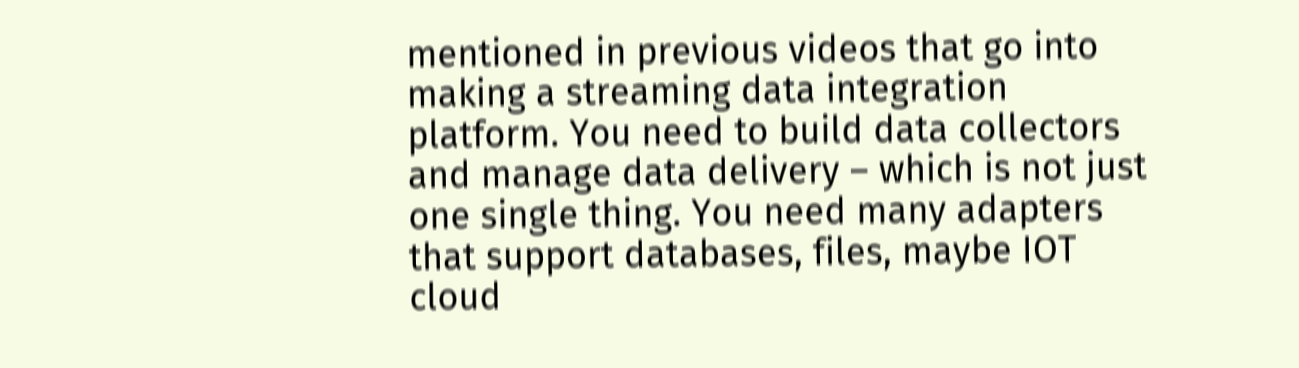mentioned in previous videos that go into making a streaming data integration platform. You need to build data collectors and manage data delivery – which is not just one single thing. You need many adapters that support databases, files, maybe IOT cloud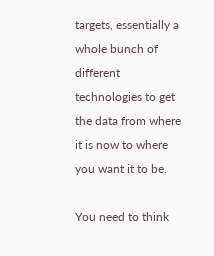targets, essentially a whole bunch of different technologies to get the data from where it is now to where you want it to be.

You need to think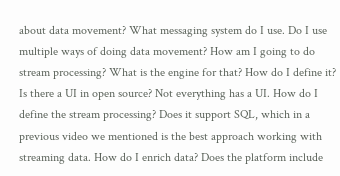about data movement? What messaging system do I use. Do I use multiple ways of doing data movement? How am I going to do stream processing? What is the engine for that? How do I define it? Is there a UI in open source? Not everything has a UI. How do I define the stream processing? Does it support SQL, which in a previous video we mentioned is the best approach working with streaming data. How do I enrich data? Does the platform include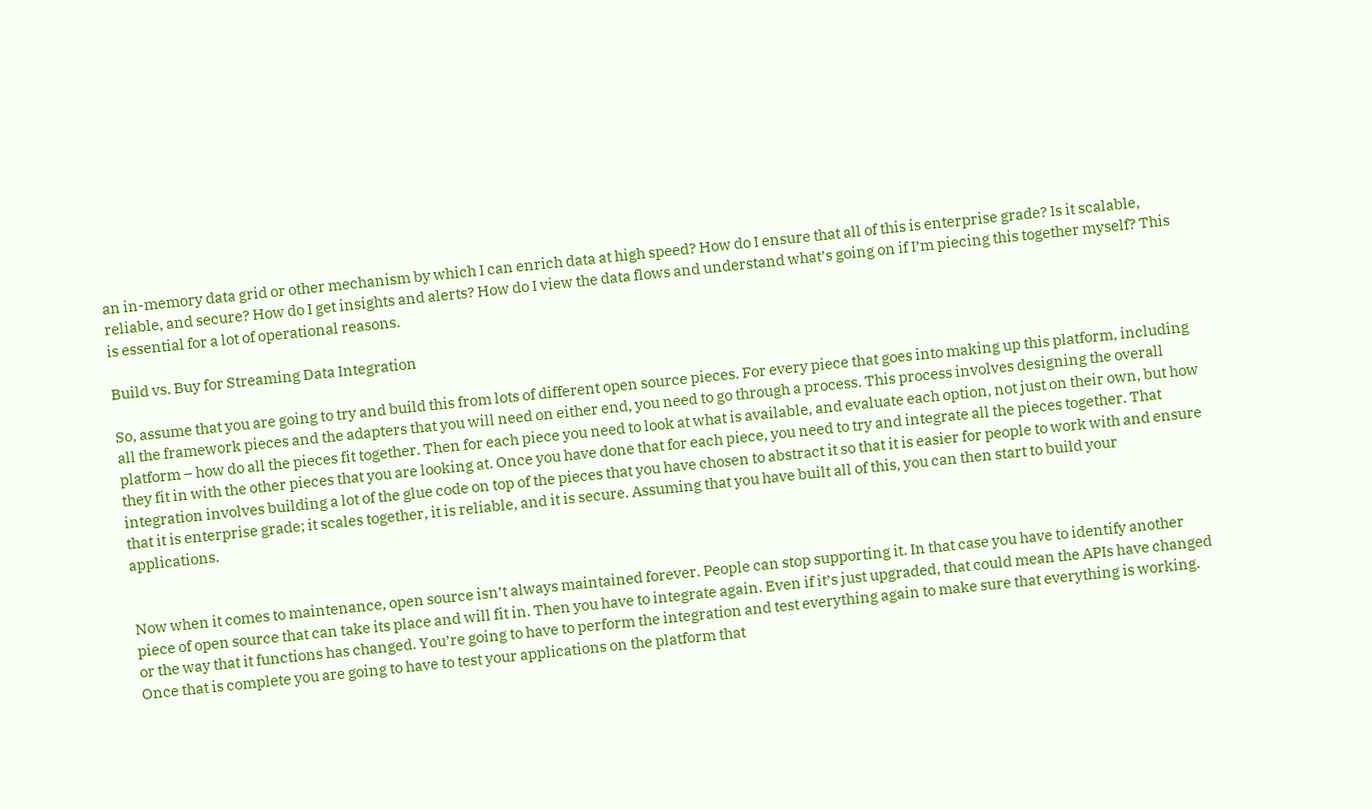an in-memory data grid or other mechanism by which I can enrich data at high speed? How do I ensure that all of this is enterprise grade? Is it scalable, reliable, and secure? How do I get insights and alerts? How do I view the data flows and understand what’s going on if I’m piecing this together myself? This is essential for a lot of operational reasons.

Build vs. Buy for Streaming Data Integration

So, assume that you are going to try and build this from lots of different open source pieces. For every piece that goes into making up this platform, including all the framework pieces and the adapters that you will need on either end, you need to go through a process. This process involves designing the overall platform – how do all the pieces fit together. Then for each piece you need to look at what is available, and evaluate each option, not just on their own, but how they fit in with the other pieces that you are looking at. Once you have done that for each piece, you need to try and integrate all the pieces together. That integration involves building a lot of the glue code on top of the pieces that you have chosen to abstract it so that it is easier for people to work with and ensure that it is enterprise grade; it scales together, it is reliable, and it is secure. Assuming that you have built all of this, you can then start to build your applications.


Now when it comes to maintenance, open source isn’t always maintained forever. People can stop supporting it. In that case you have to identify another piece of open source that can take its place and will fit in. Then you have to integrate again. Even if it’s just upgraded, that could mean the APIs have changed or the way that it functions has changed. You’re going to have to perform the integration and test everything again to make sure that everything is working. Once that is complete you are going to have to test your applications on the platform that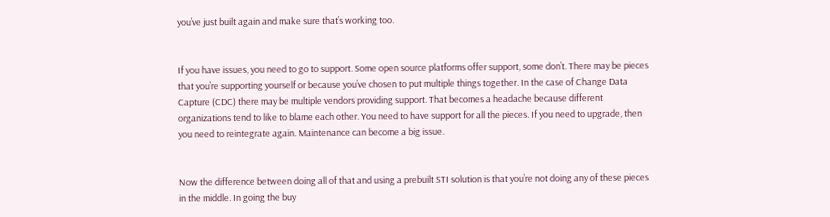you’ve just built again and make sure that’s working too.


If you have issues, you need to go to support. Some open source platforms offer support, some don’t. There may be pieces that you’re supporting yourself or because you’ve chosen to put multiple things together. In the case of Change Data Capture (CDC) there may be multiple vendors providing support. That becomes a headache because different organizations tend to like to blame each other. You need to have support for all the pieces. If you need to upgrade, then you need to reintegrate again. Maintenance can become a big issue.


Now the difference between doing all of that and using a prebuilt STI solution is that you’re not doing any of these pieces in the middle. In going the buy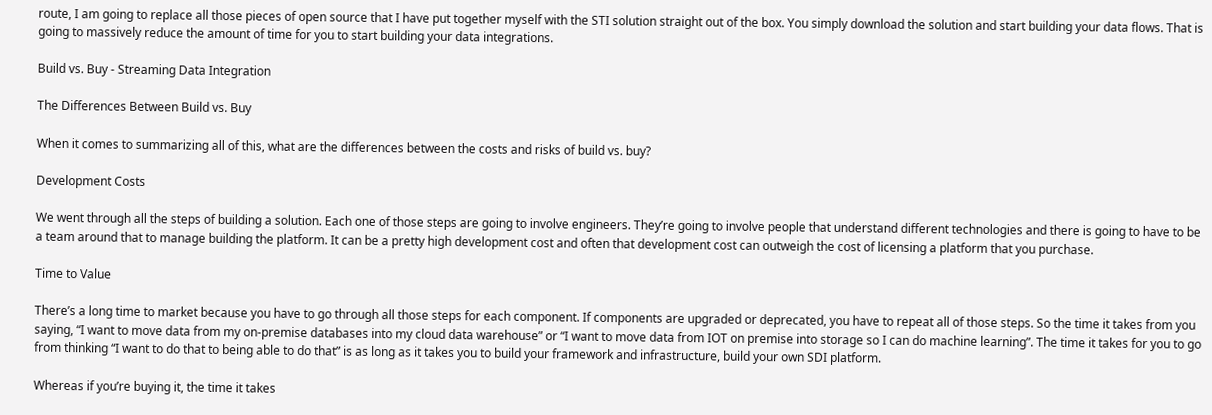route, I am going to replace all those pieces of open source that I have put together myself with the STI solution straight out of the box. You simply download the solution and start building your data flows. That is going to massively reduce the amount of time for you to start building your data integrations.

Build vs. Buy - Streaming Data Integration

The Differences Between Build vs. Buy

When it comes to summarizing all of this, what are the differences between the costs and risks of build vs. buy?

Development Costs

We went through all the steps of building a solution. Each one of those steps are going to involve engineers. They’re going to involve people that understand different technologies and there is going to have to be a team around that to manage building the platform. It can be a pretty high development cost and often that development cost can outweigh the cost of licensing a platform that you purchase.

Time to Value

There’s a long time to market because you have to go through all those steps for each component. If components are upgraded or deprecated, you have to repeat all of those steps. So the time it takes from you saying, “I want to move data from my on-premise databases into my cloud data warehouse” or “I want to move data from IOT on premise into storage so I can do machine learning”. The time it takes for you to go from thinking “I want to do that to being able to do that” is as long as it takes you to build your framework and infrastructure, build your own SDI platform.

Whereas if you’re buying it, the time it takes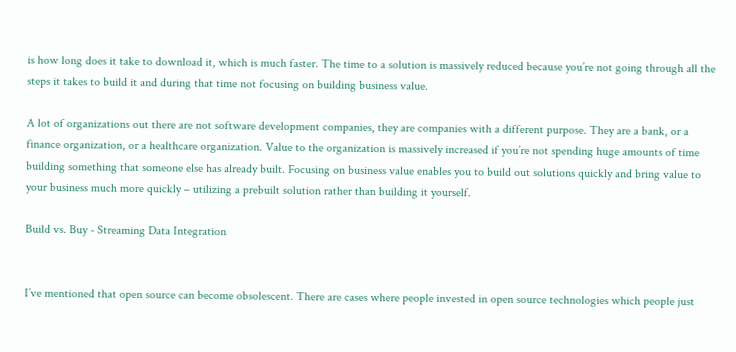is how long does it take to download it, which is much faster. The time to a solution is massively reduced because you’re not going through all the steps it takes to build it and during that time not focusing on building business value.

A lot of organizations out there are not software development companies, they are companies with a different purpose. They are a bank, or a finance organization, or a healthcare organization. Value to the organization is massively increased if you’re not spending huge amounts of time building something that someone else has already built. Focusing on business value enables you to build out solutions quickly and bring value to your business much more quickly – utilizing a prebuilt solution rather than building it yourself.

Build vs. Buy - Streaming Data Integration


I’ve mentioned that open source can become obsolescent. There are cases where people invested in open source technologies which people just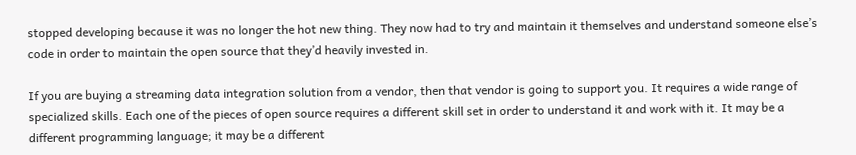stopped developing because it was no longer the hot new thing. They now had to try and maintain it themselves and understand someone else’s code in order to maintain the open source that they’d heavily invested in.

If you are buying a streaming data integration solution from a vendor, then that vendor is going to support you. It requires a wide range of specialized skills. Each one of the pieces of open source requires a different skill set in order to understand it and work with it. It may be a different programming language; it may be a different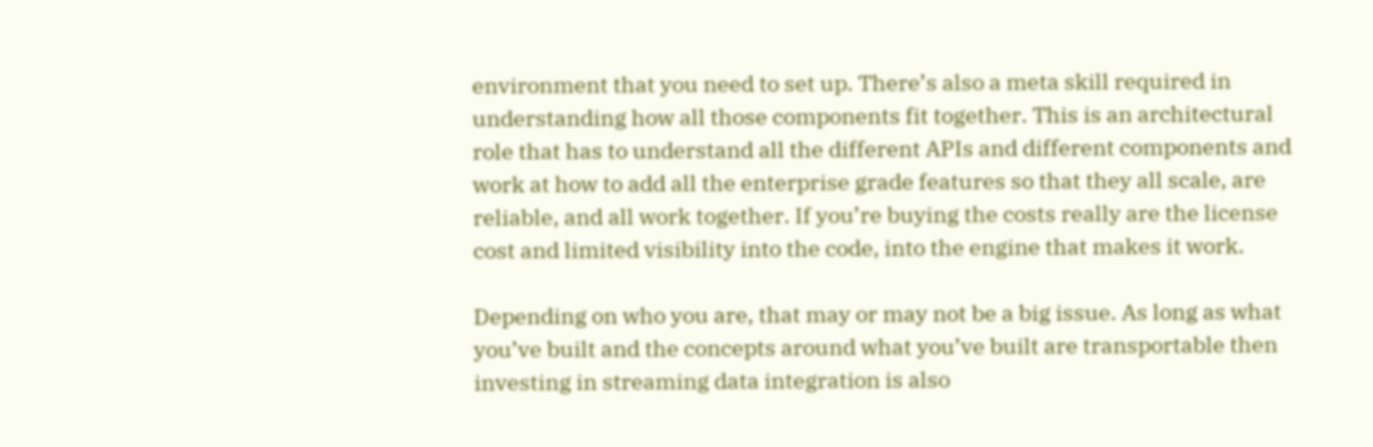environment that you need to set up. There’s also a meta skill required in understanding how all those components fit together. This is an architectural role that has to understand all the different APIs and different components and work at how to add all the enterprise grade features so that they all scale, are reliable, and all work together. If you’re buying the costs really are the license cost and limited visibility into the code, into the engine that makes it work.

Depending on who you are, that may or may not be a big issue. As long as what you’ve built and the concepts around what you’ve built are transportable then investing in streaming data integration is also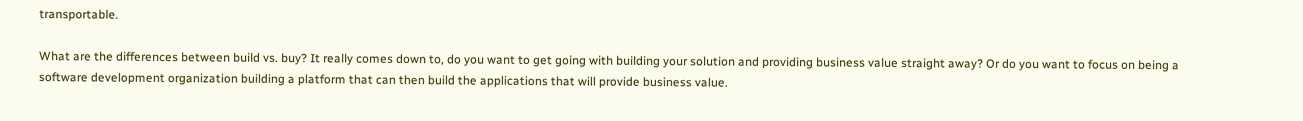transportable.

What are the differences between build vs. buy? It really comes down to, do you want to get going with building your solution and providing business value straight away? Or do you want to focus on being a software development organization building a platform that can then build the applications that will provide business value.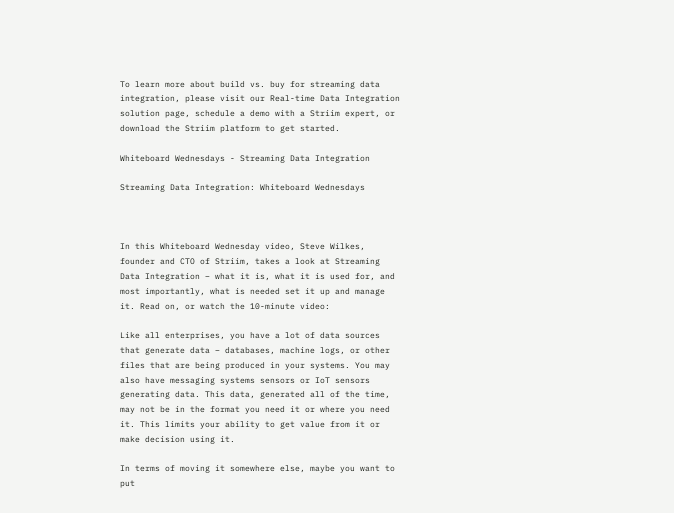To learn more about build vs. buy for streaming data integration, please visit our Real-time Data Integration solution page, schedule a demo with a Striim expert, or download the Striim platform to get started.

Whiteboard Wednesdays - Streaming Data Integration

Streaming Data Integration: Whiteboard Wednesdays



In this Whiteboard Wednesday video, Steve Wilkes, founder and CTO of Striim, takes a look at Streaming Data Integration – what it is, what it is used for, and most importantly, what is needed set it up and manage it. Read on, or watch the 10-minute video:

Like all enterprises, you have a lot of data sources that generate data – databases, machine logs, or other files that are being produced in your systems. You may also have messaging systems sensors or IoT sensors generating data. This data, generated all of the time, may not be in the format you need it or where you need it. This limits your ability to get value from it or make decision using it.

In terms of moving it somewhere else, maybe you want to put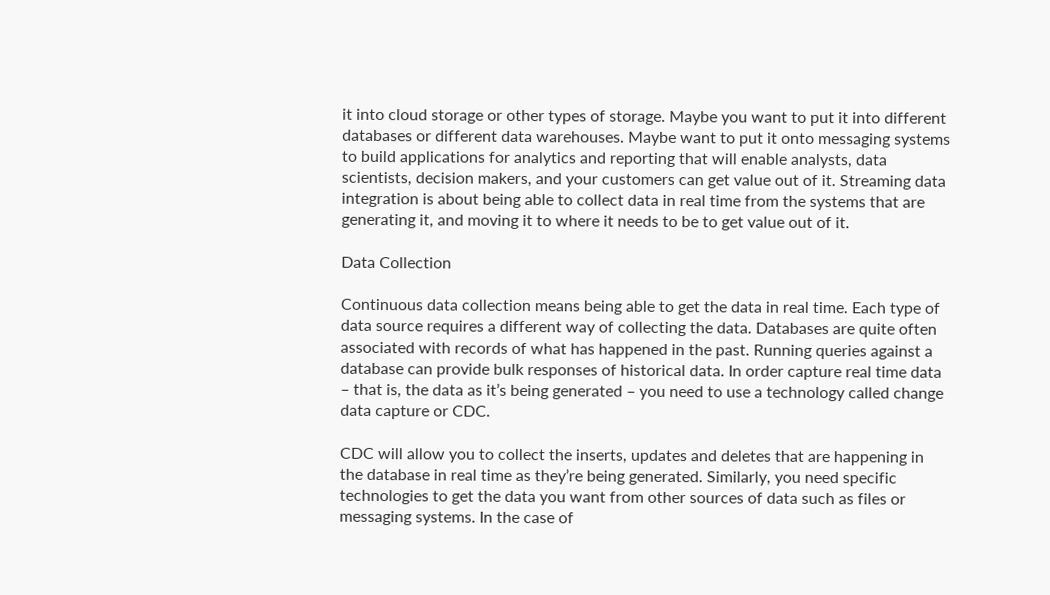it into cloud storage or other types of storage. Maybe you want to put it into different databases or different data warehouses. Maybe want to put it onto messaging systems to build applications for analytics and reporting that will enable analysts, data scientists, decision makers, and your customers can get value out of it. Streaming data integration is about being able to collect data in real time from the systems that are generating it, and moving it to where it needs to be to get value out of it.

Data Collection

Continuous data collection means being able to get the data in real time. Each type of data source requires a different way of collecting the data. Databases are quite often associated with records of what has happened in the past. Running queries against a database can provide bulk responses of historical data. In order capture real time data – that is, the data as it’s being generated – you need to use a technology called change data capture or CDC.

CDC will allow you to collect the inserts, updates and deletes that are happening in the database in real time as they’re being generated. Similarly, you need specific technologies to get the data you want from other sources of data such as files or messaging systems. In the case of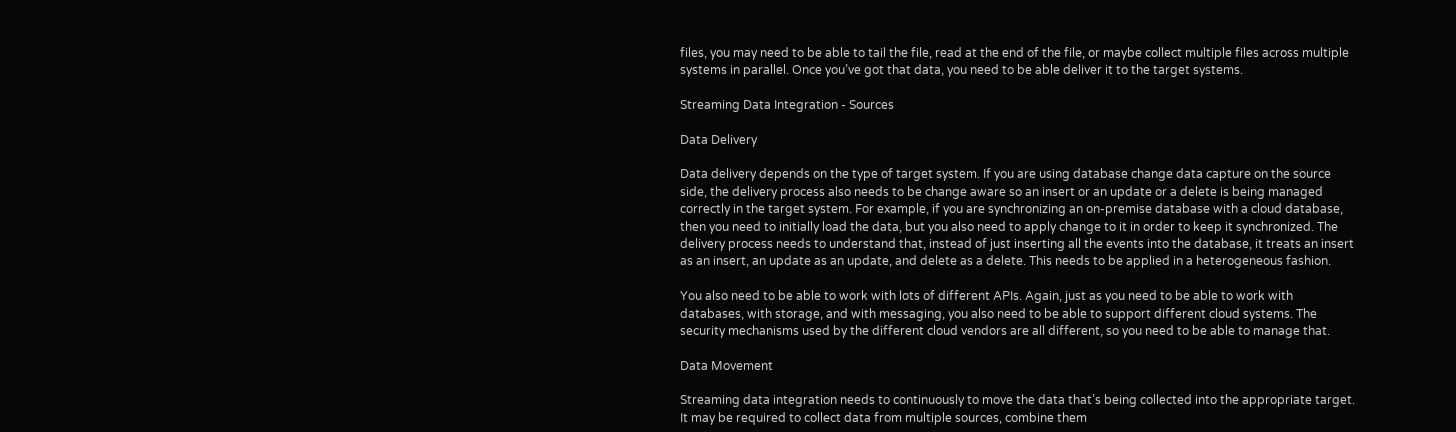files, you may need to be able to tail the file, read at the end of the file, or maybe collect multiple files across multiple systems in parallel. Once you’ve got that data, you need to be able deliver it to the target systems.

Streaming Data Integration - Sources

Data Delivery

Data delivery depends on the type of target system. If you are using database change data capture on the source side, the delivery process also needs to be change aware so an insert or an update or a delete is being managed correctly in the target system. For example, if you are synchronizing an on-premise database with a cloud database, then you need to initially load the data, but you also need to apply change to it in order to keep it synchronized. The delivery process needs to understand that, instead of just inserting all the events into the database, it treats an insert as an insert, an update as an update, and delete as a delete. This needs to be applied in a heterogeneous fashion.

You also need to be able to work with lots of different APIs. Again, just as you need to be able to work with databases, with storage, and with messaging, you also need to be able to support different cloud systems. The security mechanisms used by the different cloud vendors are all different, so you need to be able to manage that.

Data Movement

Streaming data integration needs to continuously to move the data that’s being collected into the appropriate target. It may be required to collect data from multiple sources, combine them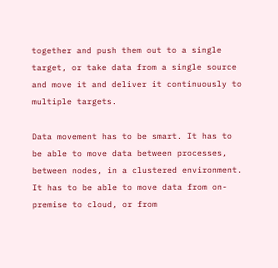together and push them out to a single target, or take data from a single source and move it and deliver it continuously to multiple targets.

Data movement has to be smart. It has to be able to move data between processes, between nodes, in a clustered environment. It has to be able to move data from on-premise to cloud, or from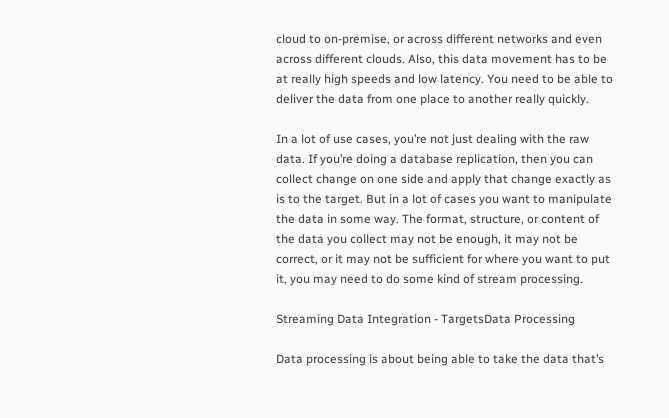cloud to on-premise, or across different networks and even across different clouds. Also, this data movement has to be at really high speeds and low latency. You need to be able to deliver the data from one place to another really quickly.

In a lot of use cases, you’re not just dealing with the raw data. If you’re doing a database replication, then you can collect change on one side and apply that change exactly as is to the target. But in a lot of cases you want to manipulate the data in some way. The format, structure, or content of the data you collect may not be enough, it may not be correct, or it may not be sufficient for where you want to put it, you may need to do some kind of stream processing.

Streaming Data Integration - TargetsData Processing

Data processing is about being able to take the data that’s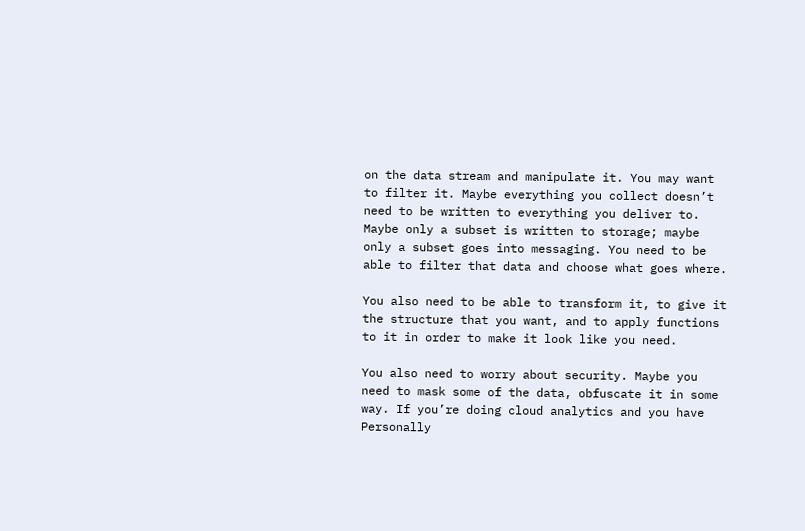on the data stream and manipulate it. You may want to filter it. Maybe everything you collect doesn’t need to be written to everything you deliver to. Maybe only a subset is written to storage; maybe only a subset goes into messaging. You need to be able to filter that data and choose what goes where.

You also need to be able to transform it, to give it the structure that you want, and to apply functions to it in order to make it look like you need.

You also need to worry about security. Maybe you need to mask some of the data, obfuscate it in some way. If you’re doing cloud analytics and you have Personally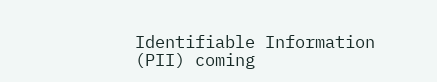Identifiable Information (PII) coming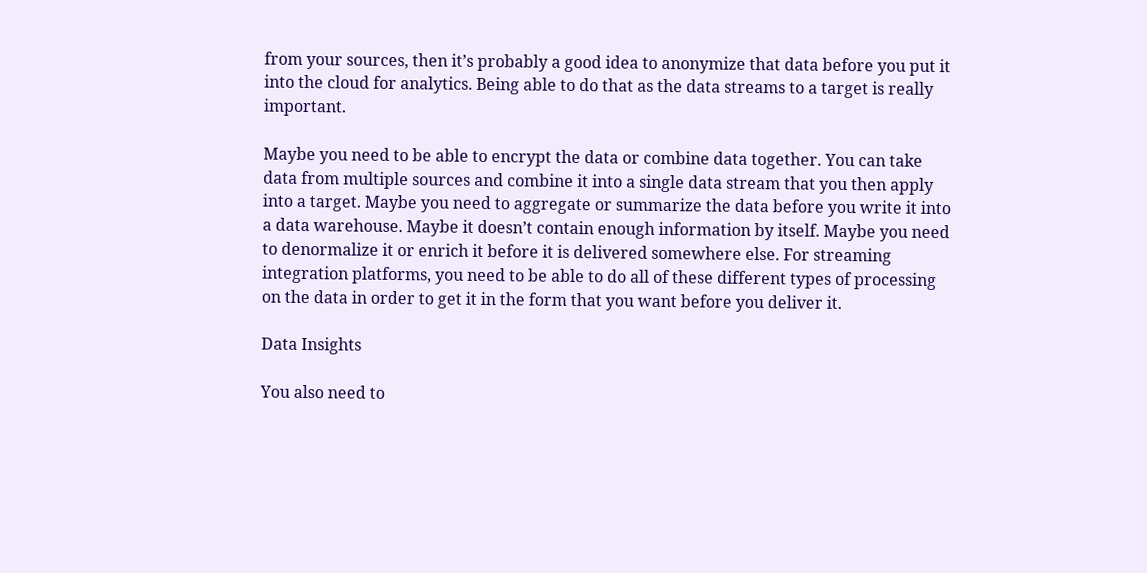from your sources, then it’s probably a good idea to anonymize that data before you put it into the cloud for analytics. Being able to do that as the data streams to a target is really important.

Maybe you need to be able to encrypt the data or combine data together. You can take data from multiple sources and combine it into a single data stream that you then apply into a target. Maybe you need to aggregate or summarize the data before you write it into a data warehouse. Maybe it doesn’t contain enough information by itself. Maybe you need to denormalize it or enrich it before it is delivered somewhere else. For streaming integration platforms, you need to be able to do all of these different types of processing on the data in order to get it in the form that you want before you deliver it.

Data Insights

You also need to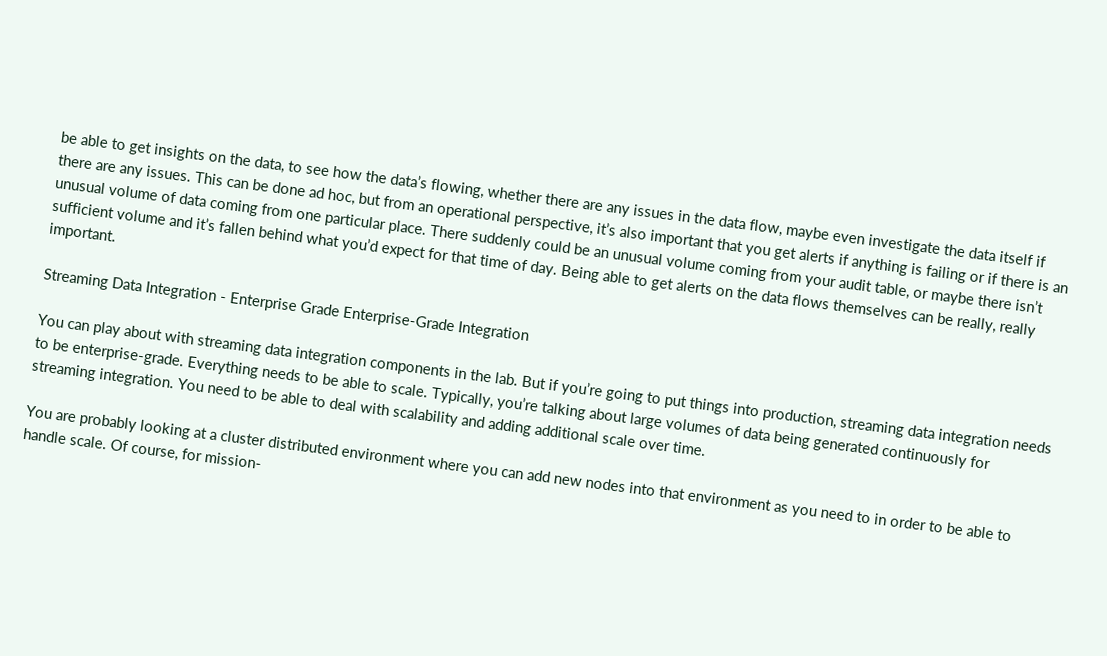be able to get insights on the data, to see how the data’s flowing, whether there are any issues in the data flow, maybe even investigate the data itself if there are any issues. This can be done ad hoc, but from an operational perspective, it’s also important that you get alerts if anything is failing or if there is an unusual volume of data coming from one particular place. There suddenly could be an unusual volume coming from your audit table, or maybe there isn’t sufficient volume and it’s fallen behind what you’d expect for that time of day. Being able to get alerts on the data flows themselves can be really, really important.

Streaming Data Integration - Enterprise Grade Enterprise-Grade Integration

You can play about with streaming data integration components in the lab. But if you’re going to put things into production, streaming data integration needs to be enterprise-grade. Everything needs to be able to scale. Typically, you’re talking about large volumes of data being generated continuously for streaming integration. You need to be able to deal with scalability and adding additional scale over time.

You are probably looking at a cluster distributed environment where you can add new nodes into that environment as you need to in order to be able to handle scale. Of course, for mission-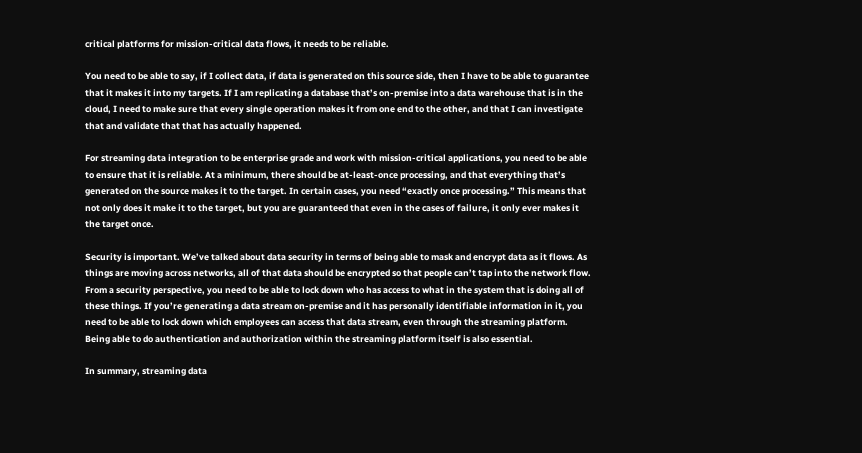critical platforms for mission-critical data flows, it needs to be reliable.

You need to be able to say, if I collect data, if data is generated on this source side, then I have to be able to guarantee that it makes it into my targets. If I am replicating a database that’s on-premise into a data warehouse that is in the cloud, I need to make sure that every single operation makes it from one end to the other, and that I can investigate that and validate that that has actually happened.

For streaming data integration to be enterprise grade and work with mission-critical applications, you need to be able to ensure that it is reliable. At a minimum, there should be at-least-once processing, and that everything that’s generated on the source makes it to the target. In certain cases, you need “exactly once processing.” This means that not only does it make it to the target, but you are guaranteed that even in the cases of failure, it only ever makes it the target once.

Security is important. We’ve talked about data security in terms of being able to mask and encrypt data as it flows. As things are moving across networks, all of that data should be encrypted so that people can’t tap into the network flow. From a security perspective, you need to be able to lock down who has access to what in the system that is doing all of these things. If you’re generating a data stream on-premise and it has personally identifiable information in it, you need to be able to lock down which employees can access that data stream, even through the streaming platform. Being able to do authentication and authorization within the streaming platform itself is also essential.

In summary, streaming data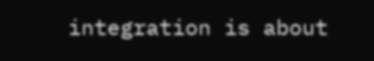integration is about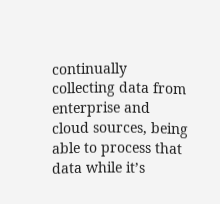continually collecting data from enterprise and cloud sources, being able to process that data while it’s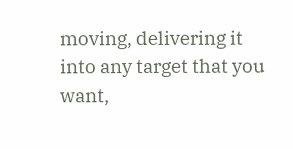moving, delivering it into any target that you want,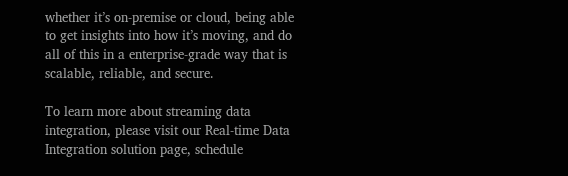whether it’s on-premise or cloud, being able to get insights into how it’s moving, and do all of this in a enterprise-grade way that is scalable, reliable, and secure.

To learn more about streaming data integration, please visit our Real-time Data Integration solution page, schedule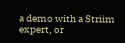a demo with a Striim expert, or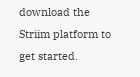download the Striim platform to get started.